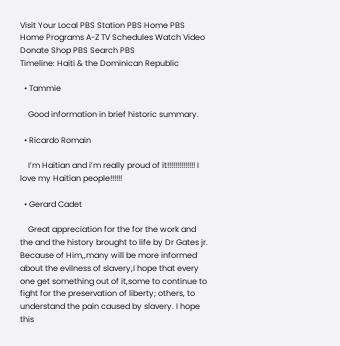Visit Your Local PBS Station PBS Home PBS Home Programs A-Z TV Schedules Watch Video Donate Shop PBS Search PBS
Timeline: Haiti & the Dominican Republic

  • Tammie

    Good information in brief historic summary.

  • Ricardo Romain

    I’m Haitian and i’m really proud of it!!!!!!!!!!!!!! I love my Haitian people!!!!!!

  • Gerard Cadet

    Great appreciation for the for the work and the and the history brought to life by Dr Gates jr. Because of Him,,many will be more informed about the evilness of slavery,I hope that every one get something out of it,some to continue to fight for the preservation of liberty; others, to understand the pain caused by slavery. I hope this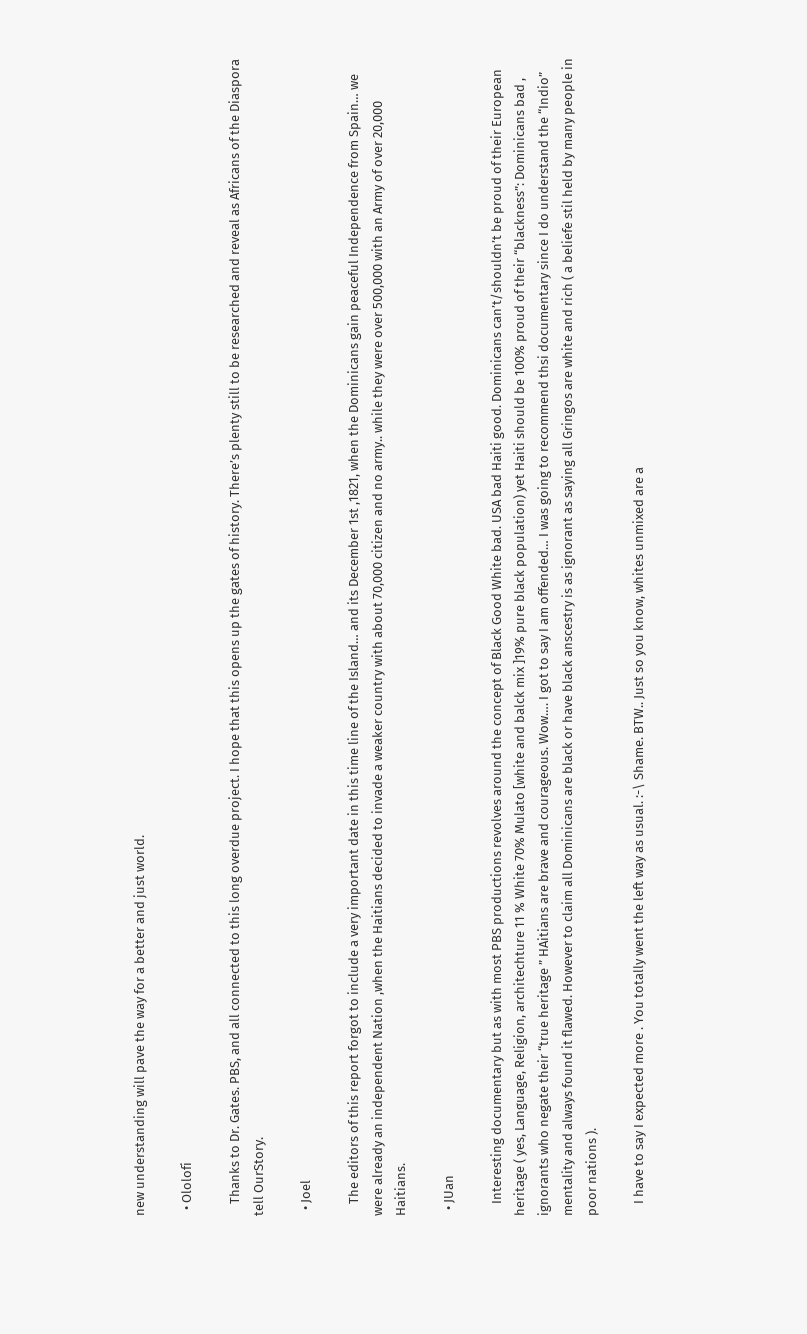new understanding will pave the way for a better and just world.

  • Ololofi

    Thanks to Dr. Gates. PBS, and all connected to this long overdue project. I hope that this opens up the gates of history. There’s plenty still to be researched and reveal as Africans of the Diaspora tell OurStory.

  • Joel

    The editors of this report forgot to include a very important date in this time line of the Island… and its December 1st ,1821, when the Dominicans gain peaceful Independence from Spain… we were already an independent Nation ,when the Haitians decided to invade a weaker country with about 70,000 citizen and no army.. while they were over 500,000 with an Army of over 20,000 Haitians.

  • JUan

    Interesting documentary but as with most PBS productions revolves around the concept of Black Good White bad. USA bad Haiti good. Dominicans can’t/shouldn’t be proud of their European heritage ( yes, Language, Religion, architechture 11 % White 70% Mulato [white and balck mix ]19% pure black population) yet Haiti should be 100% proud of their “blackness”: Dominicans bad , ignorants who negate their “true heritage ” HAitians are brave and courageous. Wow…. I got to say I am offended… I was going to recommend thsi documentary since I do understand the “Indio” mentality and always found it flawed. However to claim all Dominicans are black or have black anscestry is as ignorant as saying all Gringos are white and rich ( a beliefe stil held by many people in poor nations ).

    I have to say I expected more . You totally went the left way as usual. :-\ Shame. BTW.. Just so you know, whites unmixed are a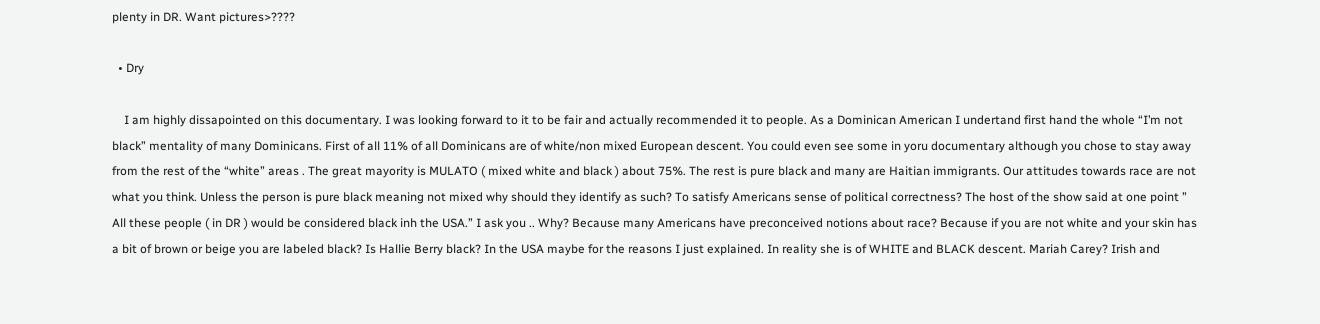plenty in DR. Want pictures>????

  • Dry

    I am highly dissapointed on this documentary. I was looking forward to it to be fair and actually recommended it to people. As a Dominican American I undertand first hand the whole “I’m not black” mentality of many Dominicans. First of all 11% of all Dominicans are of white/non mixed European descent. You could even see some in yoru documentary although you chose to stay away from the rest of the “white” areas . The great mayority is MULATO ( mixed white and black ) about 75%. The rest is pure black and many are Haitian immigrants. Our attitudes towards race are not what you think. Unless the person is pure black meaning not mixed why should they identify as such? To satisfy Americans sense of political correctness? The host of the show said at one point ” All these people ( in DR ) would be considered black inh the USA.” I ask you .. Why? Because many Americans have preconceived notions about race? Because if you are not white and your skin has a bit of brown or beige you are labeled black? Is Hallie Berry black? In the USA maybe for the reasons I just explained. In reality she is of WHITE and BLACK descent. Mariah Carey? Irish and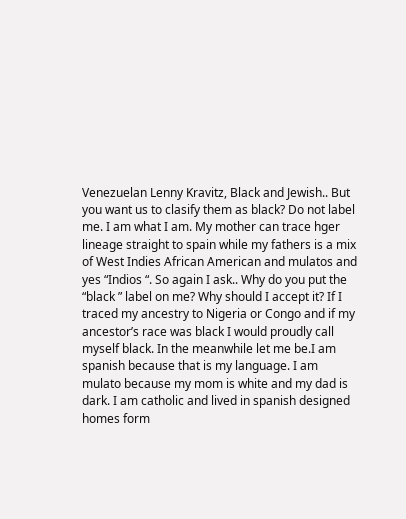Venezuelan Lenny Kravitz, Black and Jewish.. But you want us to clasify them as black? Do not label me. I am what I am. My mother can trace hger lineage straight to spain while my fathers is a mix of West Indies African American and mulatos and yes “Indios “. So again I ask.. Why do you put the “black ” label on me? Why should I accept it? If I traced my ancestry to Nigeria or Congo and if my ancestor’s race was black I would proudly call myself black. In the meanwhile let me be.I am spanish because that is my language. I am mulato because my mom is white and my dad is dark. I am catholic and lived in spanish designed homes form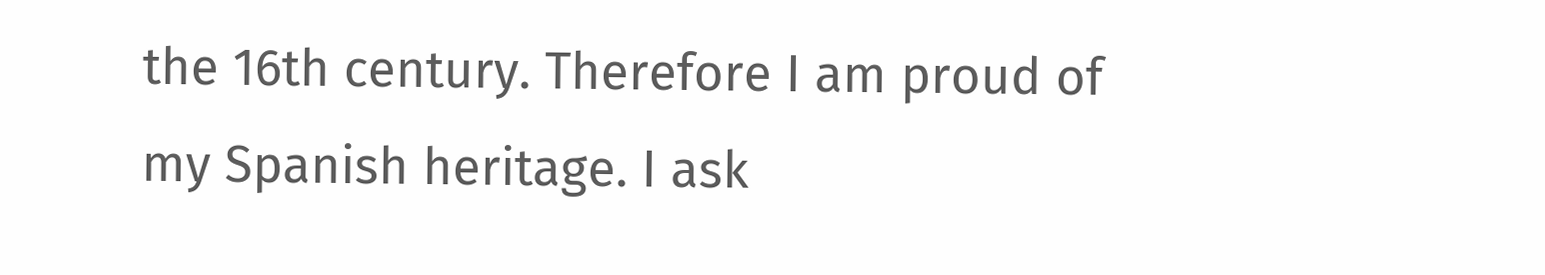the 16th century. Therefore I am proud of my Spanish heritage. I ask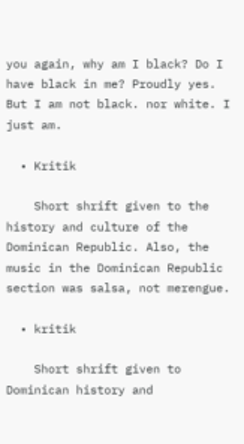you again, why am I black? Do I have black in me? Proudly yes. But I am not black. nor white. I just am.

  • Kritik

    Short shrift given to the history and culture of the Dominican Republic. Also, the music in the Dominican Republic section was salsa, not merengue.

  • kritik

    Short shrift given to Dominican history and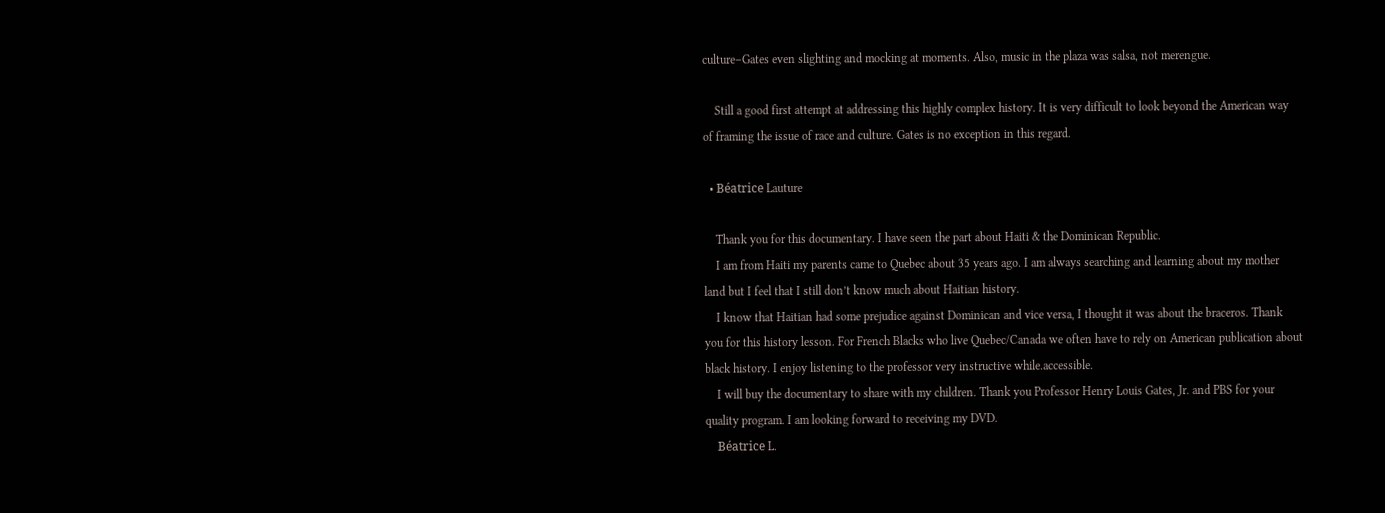culture–Gates even slighting and mocking at moments. Also, music in the plaza was salsa, not merengue.

    Still a good first attempt at addressing this highly complex history. It is very difficult to look beyond the American way of framing the issue of race and culture. Gates is no exception in this regard.

  • Béatrice Lauture

    Thank you for this documentary. I have seen the part about Haiti & the Dominican Republic.
    I am from Haiti my parents came to Quebec about 35 years ago. I am always searching and learning about my mother land but I feel that I still don’t know much about Haitian history.
    I know that Haitian had some prejudice against Dominican and vice versa, I thought it was about the braceros. Thank you for this history lesson. For French Blacks who live Quebec/Canada we often have to rely on American publication about black history. I enjoy listening to the professor very instructive while.accessible.
    I will buy the documentary to share with my children. Thank you Professor Henry Louis Gates, Jr. and PBS for your quality program. I am looking forward to receiving my DVD.
    Béatrice L.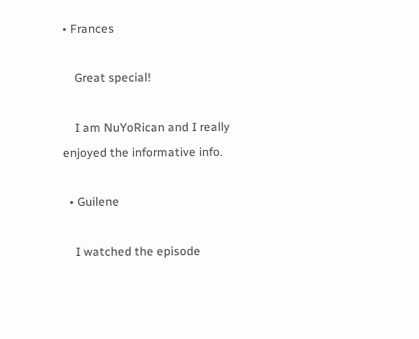• Frances

    Great special!

    I am NuYoRican and I really enjoyed the informative info.

  • Guilene

    I watched the episode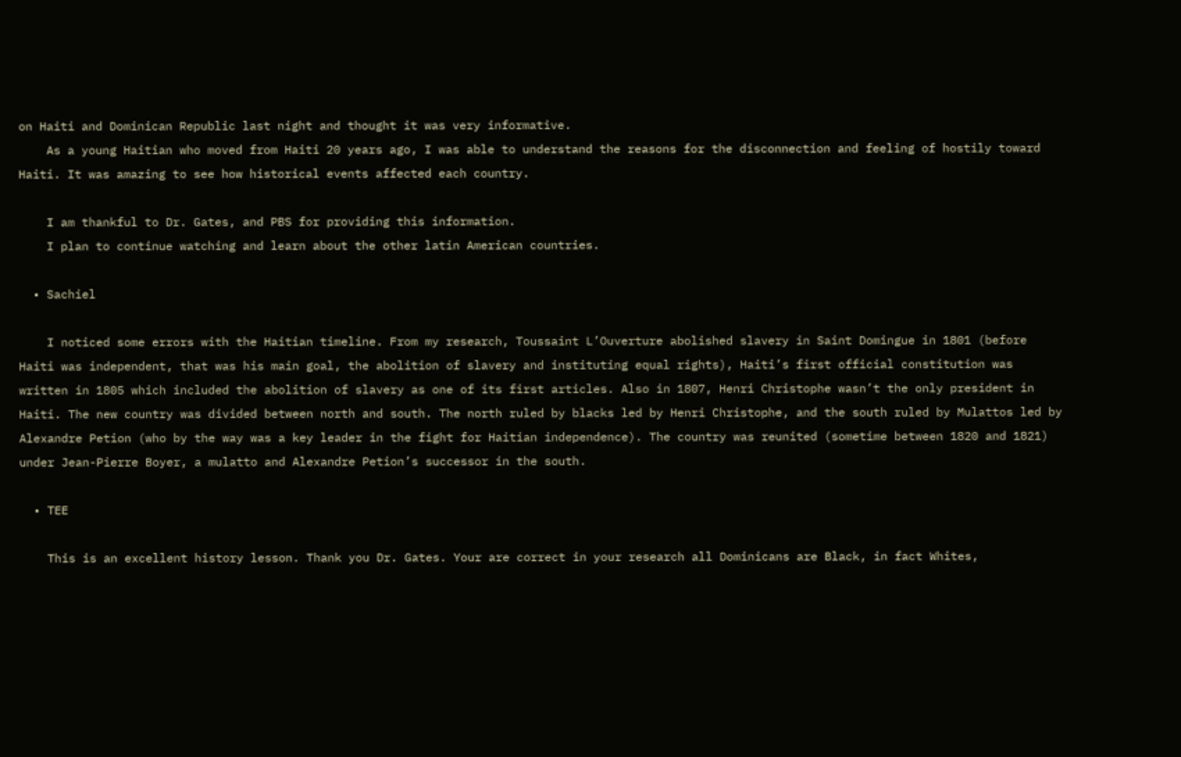on Haiti and Dominican Republic last night and thought it was very informative.
    As a young Haitian who moved from Haiti 20 years ago, I was able to understand the reasons for the disconnection and feeling of hostily toward Haiti. It was amazing to see how historical events affected each country.

    I am thankful to Dr. Gates, and PBS for providing this information.
    I plan to continue watching and learn about the other latin American countries.

  • Sachiel

    I noticed some errors with the Haitian timeline. From my research, Toussaint L’Ouverture abolished slavery in Saint Domingue in 1801 (before Haiti was independent, that was his main goal, the abolition of slavery and instituting equal rights), Haiti’s first official constitution was written in 1805 which included the abolition of slavery as one of its first articles. Also in 1807, Henri Christophe wasn’t the only president in Haiti. The new country was divided between north and south. The north ruled by blacks led by Henri Christophe, and the south ruled by Mulattos led by Alexandre Petion (who by the way was a key leader in the fight for Haitian independence). The country was reunited (sometime between 1820 and 1821) under Jean-Pierre Boyer, a mulatto and Alexandre Petion’s successor in the south.

  • TEE

    This is an excellent history lesson. Thank you Dr. Gates. Your are correct in your research all Dominicans are Black, in fact Whites,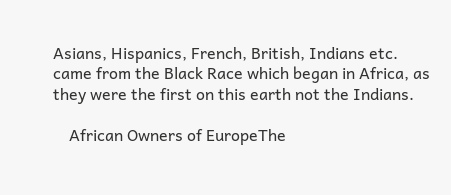Asians, Hispanics, French, British, Indians etc. came from the Black Race which began in Africa, as they were the first on this earth not the Indians.

    African Owners of EuropeThe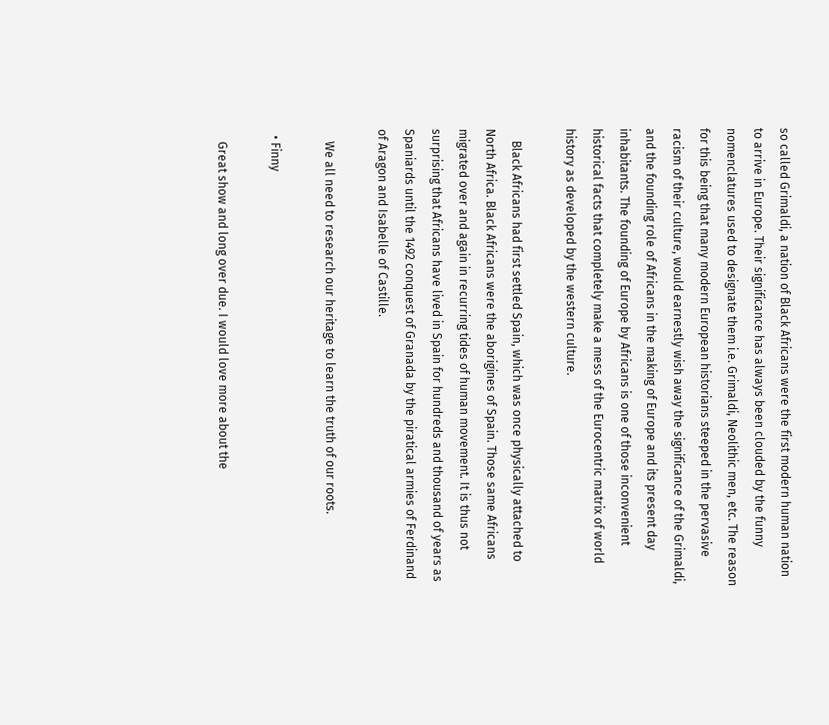so called Grimaldi, a nation of Black Africans were the first modern human nation to arrive in Europe. Their significance has always been clouded by the funny nomenclatures used to designate them i.e. Grimaldi, Neolithic men, etc. The reason for this being that many modern European historians steeped in the pervasive racism of their culture, would earnestly wish away the significance of the Grimaldi, and the founding role of Africans in the making of Europe and its present day inhabitants. The founding of Europe by Africans is one of those inconvenient historical facts that completely make a mess of the Eurocentric matrix of world history as developed by the western culture.

    Black Africans had first settled Spain, which was once physically attached to North Africa. Black Africans were the aborigines of Spain. Those same Africans migrated over and again in recurring tides of human movement. It is thus not surprising that Africans have lived in Spain for hundreds and thousand of years as Spaniards until the 1492 conquest of Granada by the piratical armies of Ferdinand of Aragon and Isabelle of Castille.

    We all need to research our heritage to learn the truth of our roots.

  • Finny

    Great show and long over due. I would love more about the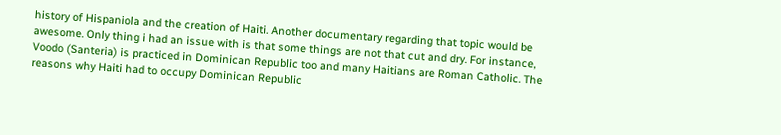history of Hispaniola and the creation of Haiti. Another documentary regarding that topic would be awesome. Only thing i had an issue with is that some things are not that cut and dry. For instance, Voodo (Santeria) is practiced in Dominican Republic too and many Haitians are Roman Catholic. The reasons why Haiti had to occupy Dominican Republic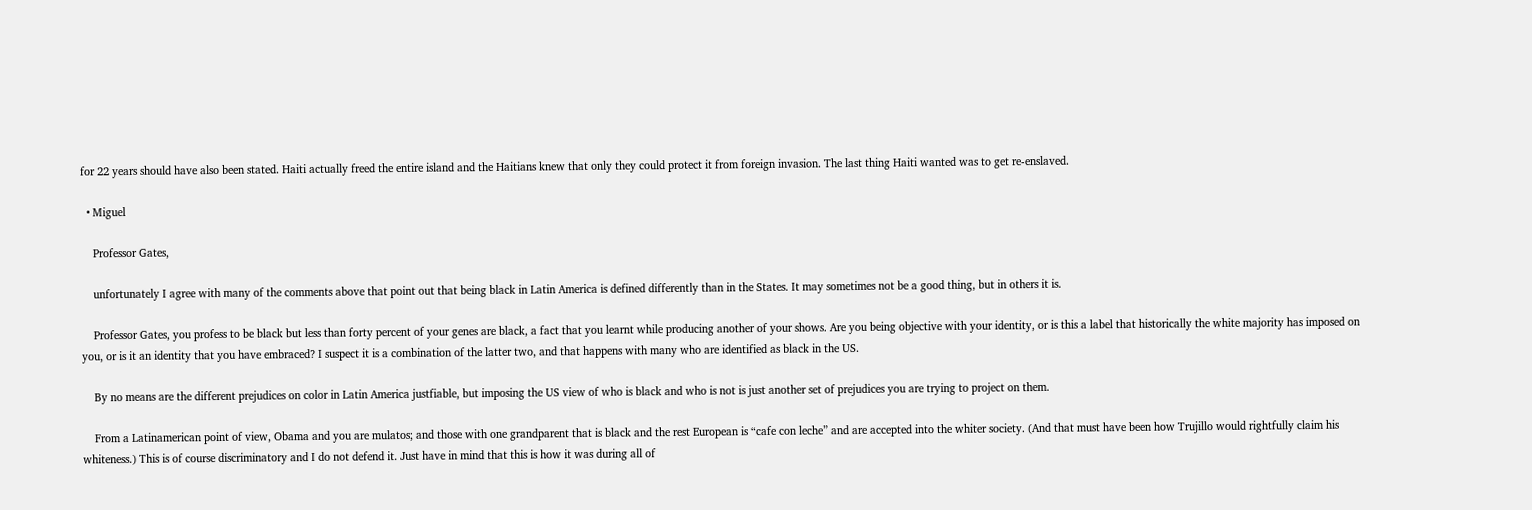for 22 years should have also been stated. Haiti actually freed the entire island and the Haitians knew that only they could protect it from foreign invasion. The last thing Haiti wanted was to get re-enslaved.

  • Miguel

    Professor Gates,

    unfortunately I agree with many of the comments above that point out that being black in Latin America is defined differently than in the States. It may sometimes not be a good thing, but in others it is.

    Professor Gates, you profess to be black but less than forty percent of your genes are black, a fact that you learnt while producing another of your shows. Are you being objective with your identity, or is this a label that historically the white majority has imposed on you, or is it an identity that you have embraced? I suspect it is a combination of the latter two, and that happens with many who are identified as black in the US.

    By no means are the different prejudices on color in Latin America justfiable, but imposing the US view of who is black and who is not is just another set of prejudices you are trying to project on them.

    From a Latinamerican point of view, Obama and you are mulatos; and those with one grandparent that is black and the rest European is “cafe con leche” and are accepted into the whiter society. (And that must have been how Trujillo would rightfully claim his whiteness.) This is of course discriminatory and I do not defend it. Just have in mind that this is how it was during all of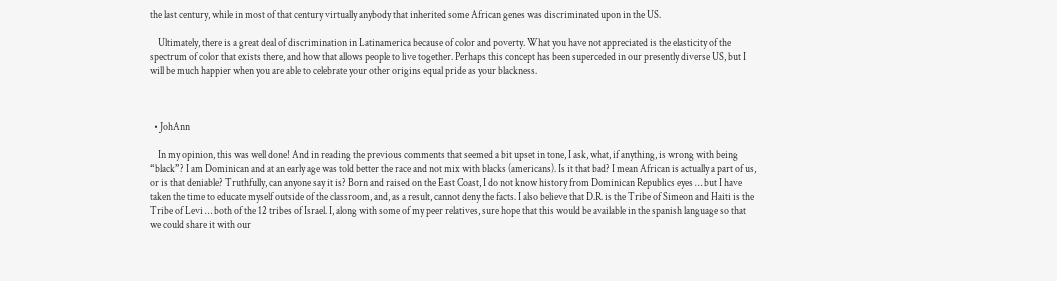the last century, while in most of that century virtually anybody that inherited some African genes was discriminated upon in the US.

    Ultimately, there is a great deal of discrimination in Latinamerica because of color and poverty. What you have not appreciated is the elasticity of the spectrum of color that exists there, and how that allows people to live together. Perhaps this concept has been superceded in our presently diverse US, but I will be much happier when you are able to celebrate your other origins equal pride as your blackness.



  • JohAnn

    In my opinion, this was well done! And in reading the previous comments that seemed a bit upset in tone, I ask, what, if anything, is wrong with being “black”? I am Dominican and at an early age was told better the race and not mix with blacks (americans). Is it that bad? I mean African is actually a part of us, or is that deniable? Truthfully, can anyone say it is? Born and raised on the East Coast, I do not know history from Dominican Republics eyes … but I have taken the time to educate myself outside of the classroom, and, as a result, cannot deny the facts. I also believe that D.R. is the Tribe of Simeon and Haiti is the Tribe of Levi … both of the 12 tribes of Israel. I, along with some of my peer relatives, sure hope that this would be available in the spanish language so that we could share it with our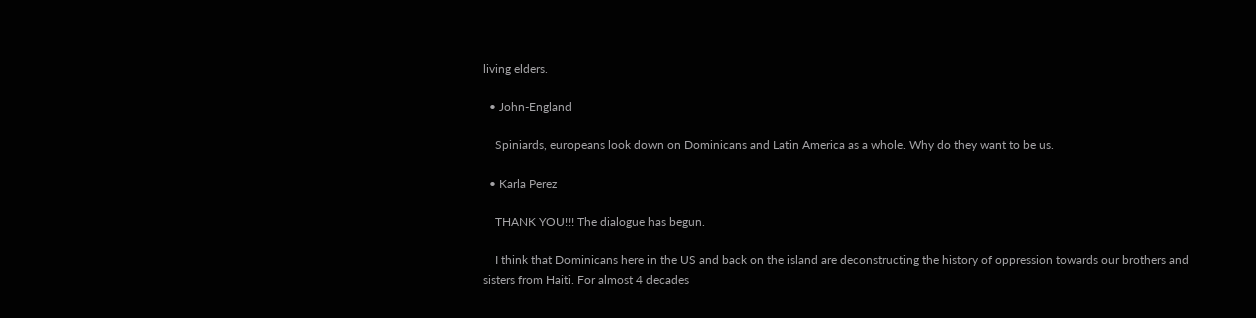living elders.

  • John-England

    Spiniards, europeans look down on Dominicans and Latin America as a whole. Why do they want to be us.

  • Karla Perez

    THANK YOU!!! The dialogue has begun.

    I think that Dominicans here in the US and back on the island are deconstructing the history of oppression towards our brothers and sisters from Haiti. For almost 4 decades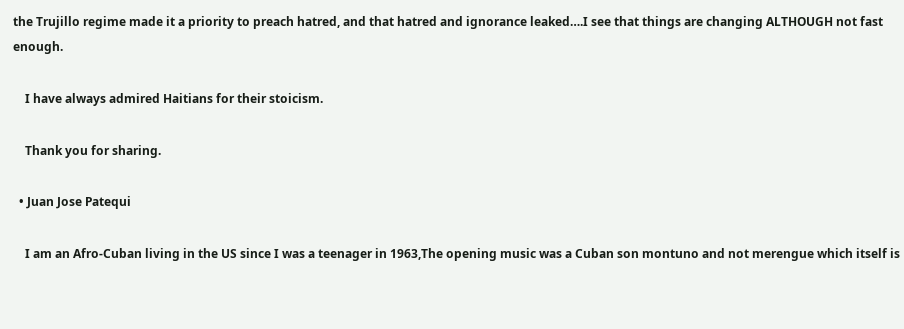the Trujillo regime made it a priority to preach hatred, and that hatred and ignorance leaked….I see that things are changing ALTHOUGH not fast enough.

    I have always admired Haitians for their stoicism.

    Thank you for sharing.

  • Juan Jose Patequi

    I am an Afro-Cuban living in the US since I was a teenager in 1963,The opening music was a Cuban son montuno and not merengue which itself is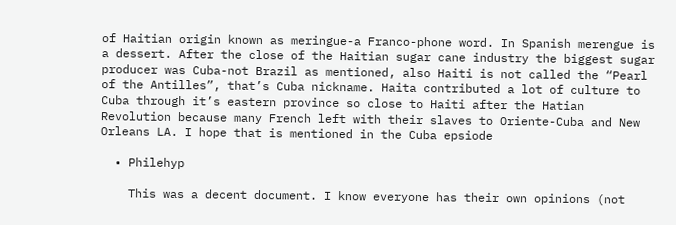of Haitian origin known as meringue-a Franco-phone word. In Spanish merengue is a dessert. After the close of the Haitian sugar cane industry the biggest sugar producer was Cuba-not Brazil as mentioned, also Haiti is not called the “Pearl of the Antilles”, that’s Cuba nickname. Haita contributed a lot of culture to Cuba through it’s eastern province so close to Haiti after the Hatian Revolution because many French left with their slaves to Oriente-Cuba and New Orleans LA. I hope that is mentioned in the Cuba epsiode

  • Philehyp

    This was a decent document. I know everyone has their own opinions (not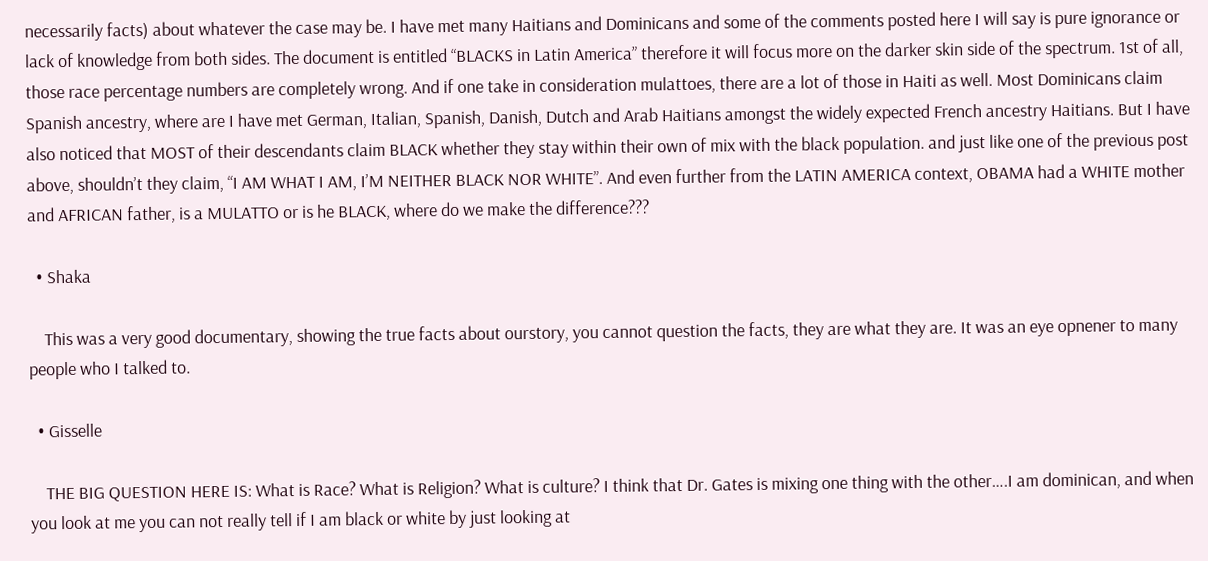necessarily facts) about whatever the case may be. I have met many Haitians and Dominicans and some of the comments posted here I will say is pure ignorance or lack of knowledge from both sides. The document is entitled “BLACKS in Latin America” therefore it will focus more on the darker skin side of the spectrum. 1st of all, those race percentage numbers are completely wrong. And if one take in consideration mulattoes, there are a lot of those in Haiti as well. Most Dominicans claim Spanish ancestry, where are I have met German, Italian, Spanish, Danish, Dutch and Arab Haitians amongst the widely expected French ancestry Haitians. But I have also noticed that MOST of their descendants claim BLACK whether they stay within their own of mix with the black population. and just like one of the previous post above, shouldn’t they claim, “I AM WHAT I AM, I’M NEITHER BLACK NOR WHITE”. And even further from the LATIN AMERICA context, OBAMA had a WHITE mother and AFRICAN father, is a MULATTO or is he BLACK, where do we make the difference???

  • Shaka

    This was a very good documentary, showing the true facts about ourstory, you cannot question the facts, they are what they are. It was an eye opnener to many people who I talked to.

  • Gisselle

    THE BIG QUESTION HERE IS: What is Race? What is Religion? What is culture? I think that Dr. Gates is mixing one thing with the other….I am dominican, and when you look at me you can not really tell if I am black or white by just looking at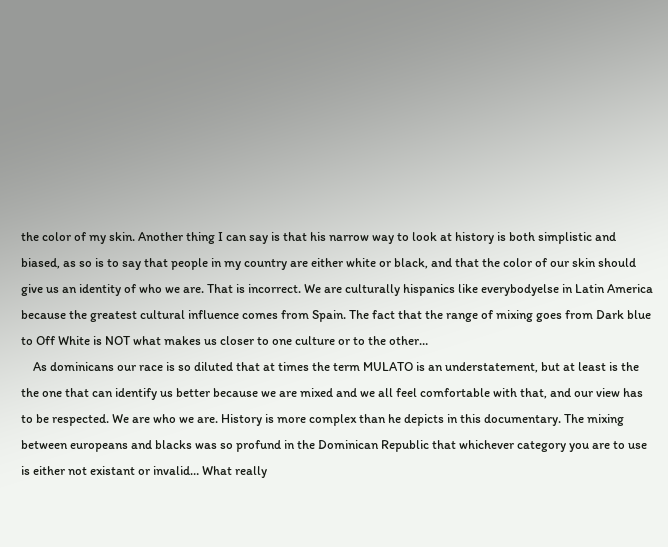the color of my skin. Another thing I can say is that his narrow way to look at history is both simplistic and biased, as so is to say that people in my country are either white or black, and that the color of our skin should give us an identity of who we are. That is incorrect. We are culturally hispanics like everybodyelse in Latin America because the greatest cultural influence comes from Spain. The fact that the range of mixing goes from Dark blue to Off White is NOT what makes us closer to one culture or to the other…
    As dominicans our race is so diluted that at times the term MULATO is an understatement, but at least is the the one that can identify us better because we are mixed and we all feel comfortable with that, and our view has to be respected. We are who we are. History is more complex than he depicts in this documentary. The mixing between europeans and blacks was so profund in the Dominican Republic that whichever category you are to use is either not existant or invalid… What really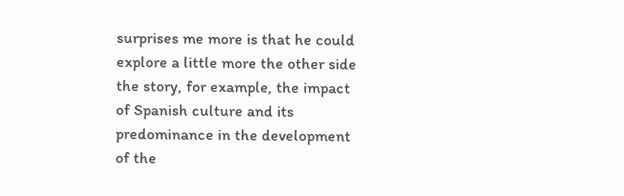surprises me more is that he could explore a little more the other side the story, for example, the impact of Spanish culture and its predominance in the development of the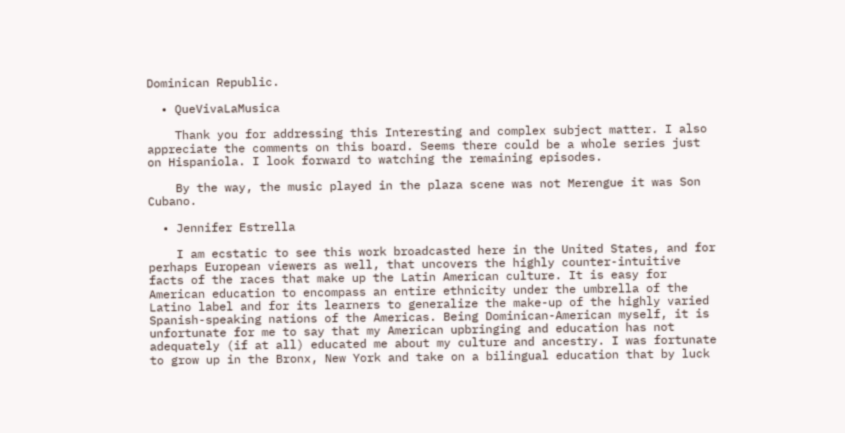Dominican Republic.

  • QueVivaLaMusica

    Thank you for addressing this Interesting and complex subject matter. I also appreciate the comments on this board. Seems there could be a whole series just on Hispaniola. I look forward to watching the remaining episodes.

    By the way, the music played in the plaza scene was not Merengue it was Son Cubano.

  • Jennifer Estrella

    I am ecstatic to see this work broadcasted here in the United States, and for perhaps European viewers as well, that uncovers the highly counter-intuitive facts of the races that make up the Latin American culture. It is easy for American education to encompass an entire ethnicity under the umbrella of the Latino label and for its learners to generalize the make-up of the highly varied Spanish-speaking nations of the Americas. Being Dominican-American myself, it is unfortunate for me to say that my American upbringing and education has not adequately (if at all) educated me about my culture and ancestry. I was fortunate to grow up in the Bronx, New York and take on a bilingual education that by luck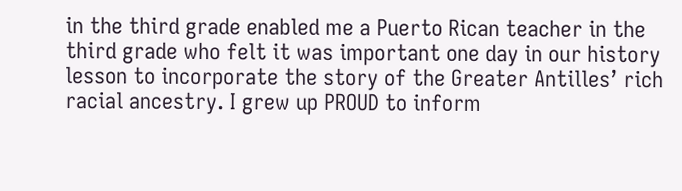in the third grade enabled me a Puerto Rican teacher in the third grade who felt it was important one day in our history lesson to incorporate the story of the Greater Antilles’ rich racial ancestry. I grew up PROUD to inform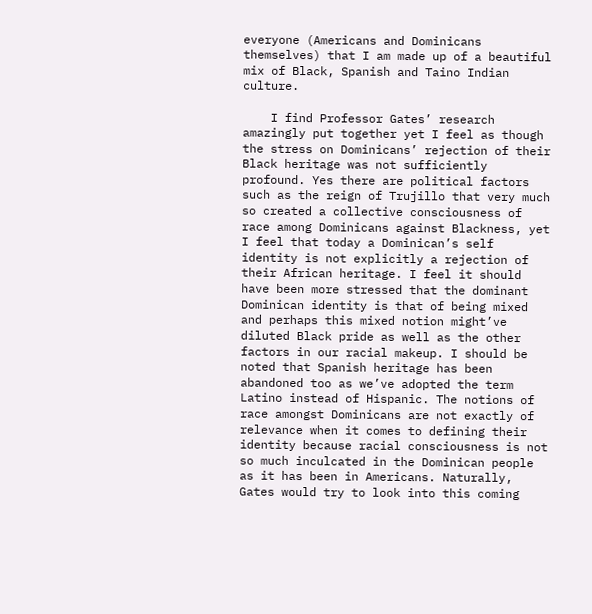everyone (Americans and Dominicans themselves) that I am made up of a beautiful mix of Black, Spanish and Taino Indian culture.

    I find Professor Gates’ research amazingly put together yet I feel as though the stress on Dominicans’ rejection of their Black heritage was not sufficiently profound. Yes there are political factors such as the reign of Trujillo that very much so created a collective consciousness of race among Dominicans against Blackness, yet I feel that today a Dominican’s self identity is not explicitly a rejection of their African heritage. I feel it should have been more stressed that the dominant Dominican identity is that of being mixed and perhaps this mixed notion might’ve diluted Black pride as well as the other factors in our racial makeup. I should be noted that Spanish heritage has been abandoned too as we’ve adopted the term Latino instead of Hispanic. The notions of race amongst Dominicans are not exactly of relevance when it comes to defining their identity because racial consciousness is not so much inculcated in the Dominican people as it has been in Americans. Naturally, Gates would try to look into this coming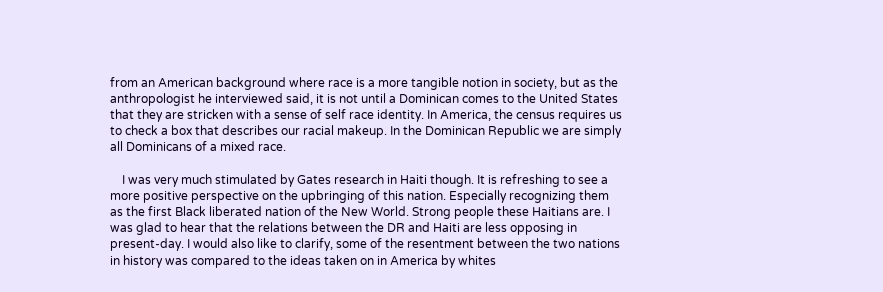from an American background where race is a more tangible notion in society, but as the anthropologist he interviewed said, it is not until a Dominican comes to the United States that they are stricken with a sense of self race identity. In America, the census requires us to check a box that describes our racial makeup. In the Dominican Republic we are simply all Dominicans of a mixed race.

    I was very much stimulated by Gates research in Haiti though. It is refreshing to see a more positive perspective on the upbringing of this nation. Especially recognizing them as the first Black liberated nation of the New World. Strong people these Haitians are. I was glad to hear that the relations between the DR and Haiti are less opposing in present-day. I would also like to clarify, some of the resentment between the two nations in history was compared to the ideas taken on in America by whites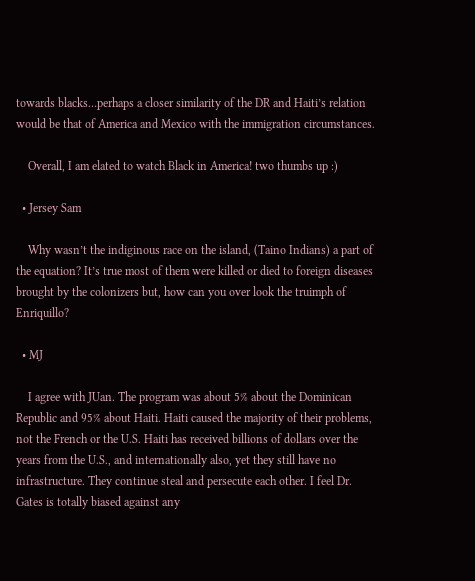towards blacks…perhaps a closer similarity of the DR and Haiti’s relation would be that of America and Mexico with the immigration circumstances.

    Overall, I am elated to watch Black in America! two thumbs up :)

  • Jersey Sam

    Why wasn’t the indiginous race on the island, (Taino Indians) a part of the equation? It’s true most of them were killed or died to foreign diseases brought by the colonizers but, how can you over look the truimph of Enriquillo?

  • MJ

    I agree with JUan. The program was about 5% about the Dominican Republic and 95% about Haiti. Haiti caused the majority of their problems, not the French or the U.S. Haiti has received billions of dollars over the years from the U.S., and internationally also, yet they still have no infrastructure. They continue steal and persecute each other. I feel Dr. Gates is totally biased against any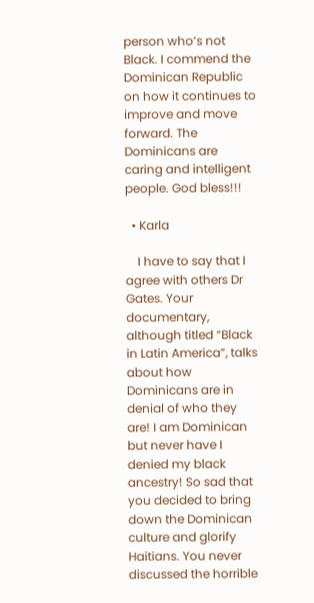person who’s not Black. I commend the Dominican Republic on how it continues to improve and move forward. The Dominicans are caring and intelligent people. God bless!!!

  • Karla

    I have to say that I agree with others Dr Gates. Your documentary, although titled “Black in Latin America”, talks about how Dominicans are in denial of who they are! I am Dominican but never have I denied my black ancestry! So sad that you decided to bring down the Dominican culture and glorify Haitians. You never discussed the horrible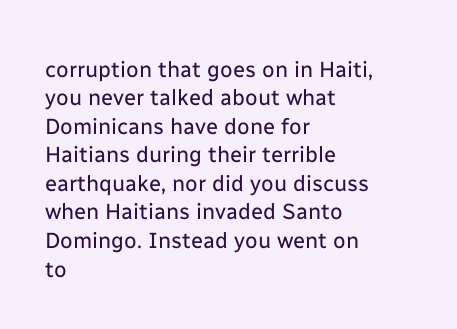corruption that goes on in Haiti, you never talked about what Dominicans have done for Haitians during their terrible earthquake, nor did you discuss when Haitians invaded Santo Domingo. Instead you went on to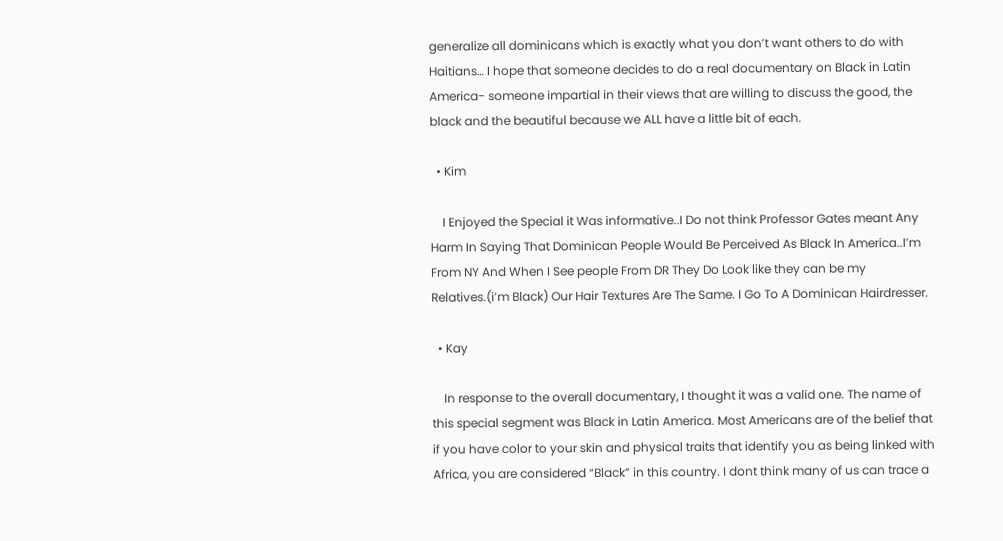generalize all dominicans which is exactly what you don’t want others to do with Haitians… I hope that someone decides to do a real documentary on Black in Latin America- someone impartial in their views that are willing to discuss the good, the black and the beautiful because we ALL have a little bit of each.

  • Kim

    I Enjoyed the Special it Was informative..I Do not think Professor Gates meant Any Harm In Saying That Dominican People Would Be Perceived As Black In America..I’m From NY And When I See people From DR They Do Look like they can be my Relatives.(i’m Black) Our Hair Textures Are The Same. I Go To A Dominican Hairdresser.

  • Kay

    In response to the overall documentary, I thought it was a valid one. The name of this special segment was Black in Latin America. Most Americans are of the belief that if you have color to your skin and physical traits that identify you as being linked with Africa, you are considered “Black” in this country. I dont think many of us can trace a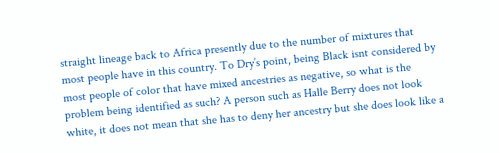straight lineage back to Africa presently due to the number of mixtures that most people have in this country. To Dry’s point, being Black isnt considered by most people of color that have mixed ancestries as negative, so what is the problem being identified as such? A person such as Halle Berry does not look white, it does not mean that she has to deny her ancestry but she does look like a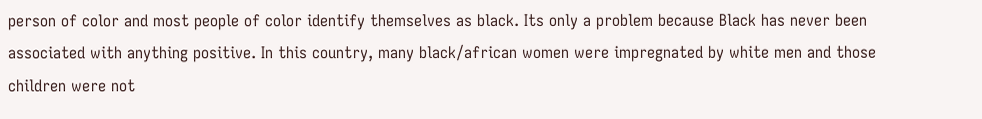person of color and most people of color identify themselves as black. Its only a problem because Black has never been associated with anything positive. In this country, many black/african women were impregnated by white men and those children were not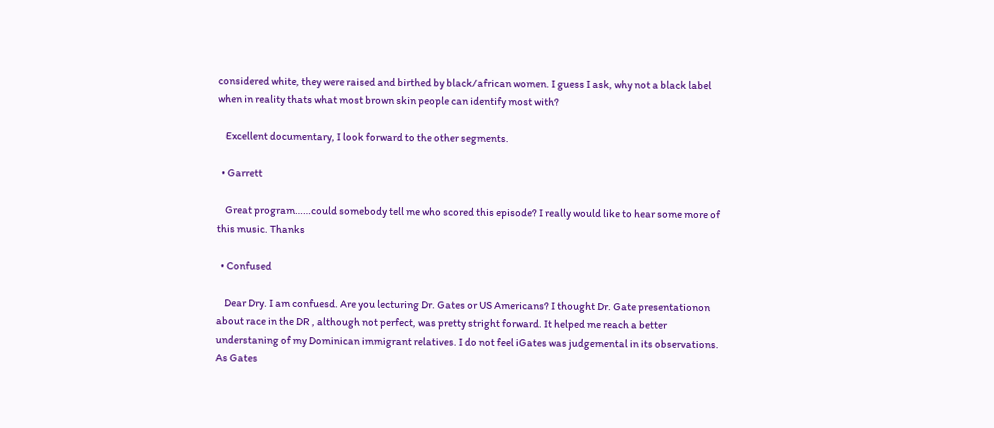considered white, they were raised and birthed by black/african women. I guess I ask, why not a black label when in reality thats what most brown skin people can identify most with?

    Excellent documentary, I look forward to the other segments.

  • Garrett

    Great program……could somebody tell me who scored this episode? I really would like to hear some more of this music. Thanks

  • Confused

    Dear Dry. I am confuesd. Are you lecturing Dr. Gates or US Americans? I thought Dr. Gate presentationon about race in the DR , although not perfect, was pretty stright forward. It helped me reach a better understaning of my Dominican immigrant relatives. I do not feel iGates was judgemental in its observations. As Gates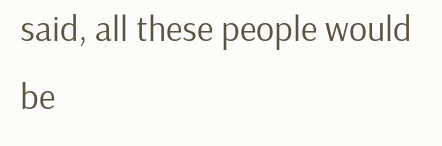said, all these people would be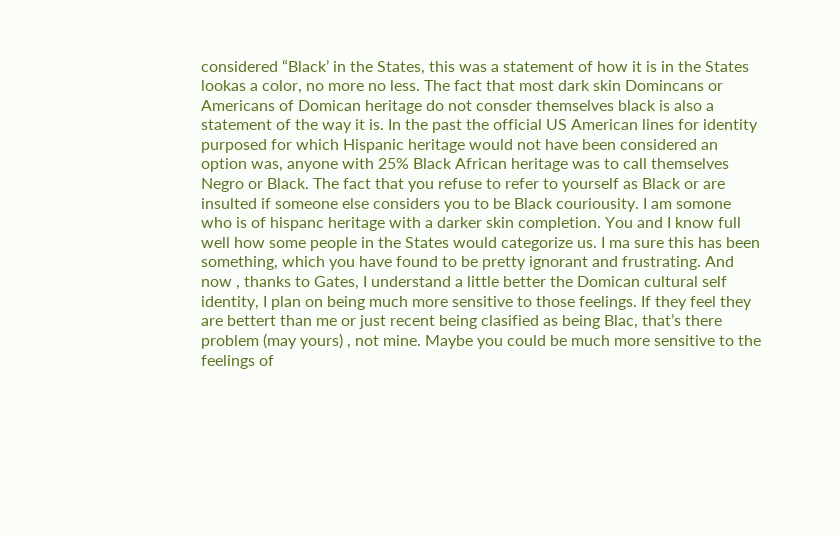considered “Black’ in the States, this was a statement of how it is in the States lookas a color, no more no less. The fact that most dark skin Domincans or Americans of Domican heritage do not consder themselves black is also a statement of the way it is. In the past the official US American lines for identity purposed for which Hispanic heritage would not have been considered an option was, anyone with 25% Black African heritage was to call themselves Negro or Black. The fact that you refuse to refer to yourself as Black or are insulted if someone else considers you to be Black couriousity. I am somone who is of hispanc heritage with a darker skin completion. You and I know full well how some people in the States would categorize us. I ma sure this has been something, which you have found to be pretty ignorant and frustrating. And now , thanks to Gates, I understand a little better the Domican cultural self identity, I plan on being much more sensitive to those feelings. If they feel they are bettert than me or just recent being clasified as being Blac, that’s there problem (may yours) , not mine. Maybe you could be much more sensitive to the feelings of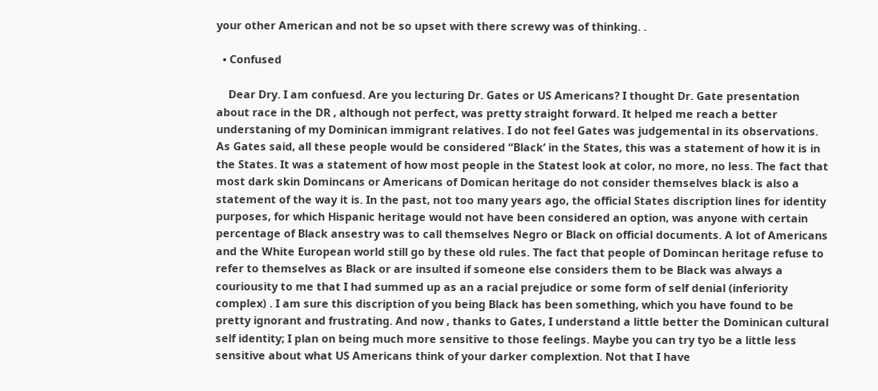your other American and not be so upset with there screwy was of thinking. .

  • Confused

    Dear Dry. I am confuesd. Are you lecturing Dr. Gates or US Americans? I thought Dr. Gate presentation about race in the DR , although not perfect, was pretty straight forward. It helped me reach a better understaning of my Dominican immigrant relatives. I do not feel Gates was judgemental in its observations. As Gates said, all these people would be considered “Black’ in the States, this was a statement of how it is in the States. It was a statement of how most people in the Statest look at color, no more, no less. The fact that most dark skin Domincans or Americans of Domican heritage do not consider themselves black is also a statement of the way it is. In the past, not too many years ago, the official States discription lines for identity purposes, for which Hispanic heritage would not have been considered an option, was anyone with certain percentage of Black ansestry was to call themselves Negro or Black on official documents. A lot of Americans and the White European world still go by these old rules. The fact that people of Domincan heritage refuse to refer to themselves as Black or are insulted if someone else considers them to be Black was always a couriousity to me that I had summed up as an a racial prejudice or some form of self denial (inferiority complex) . I am sure this discription of you being Black has been something, which you have found to be pretty ignorant and frustrating. And now , thanks to Gates, I understand a little better the Dominican cultural self identity; I plan on being much more sensitive to those feelings. Maybe you can try tyo be a little less sensitive about what US Americans think of your darker complextion. Not that I have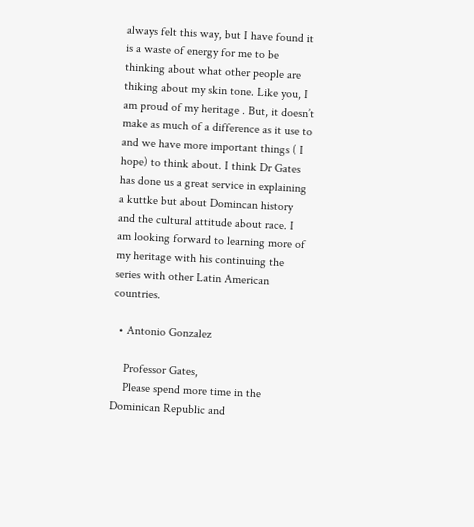always felt this way, but I have found it is a waste of energy for me to be thinking about what other people are thiking about my skin tone. Like you, I am proud of my heritage . But, it doesn’t make as much of a difference as it use to and we have more important things ( I hope) to think about. I think Dr Gates has done us a great service in explaining a kuttke but about Domincan history and the cultural attitude about race. I am looking forward to learning more of my heritage with his continuing the series with other Latin American countries.

  • Antonio Gonzalez

    Professor Gates,
    Please spend more time in the Dominican Republic and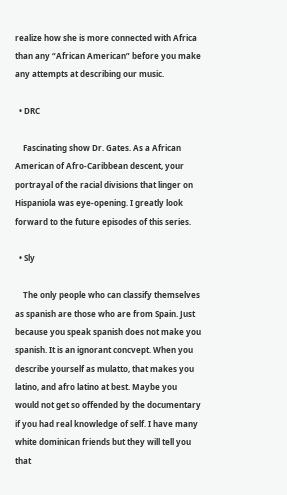realize how she is more connected with Africa than any “African American” before you make any attempts at describing our music.

  • DRC

    Fascinating show Dr. Gates. As a African American of Afro-Caribbean descent, your portrayal of the racial divisions that linger on Hispaniola was eye-opening. I greatly look forward to the future episodes of this series.

  • Sly

    The only people who can classify themselves as spanish are those who are from Spain. Just because you speak spanish does not make you spanish. It is an ignorant concvept. When you describe yourself as mulatto, that makes you latino, and afro latino at best. Maybe you would not get so offended by the documentary if you had real knowledge of self. I have many white dominican friends but they will tell you that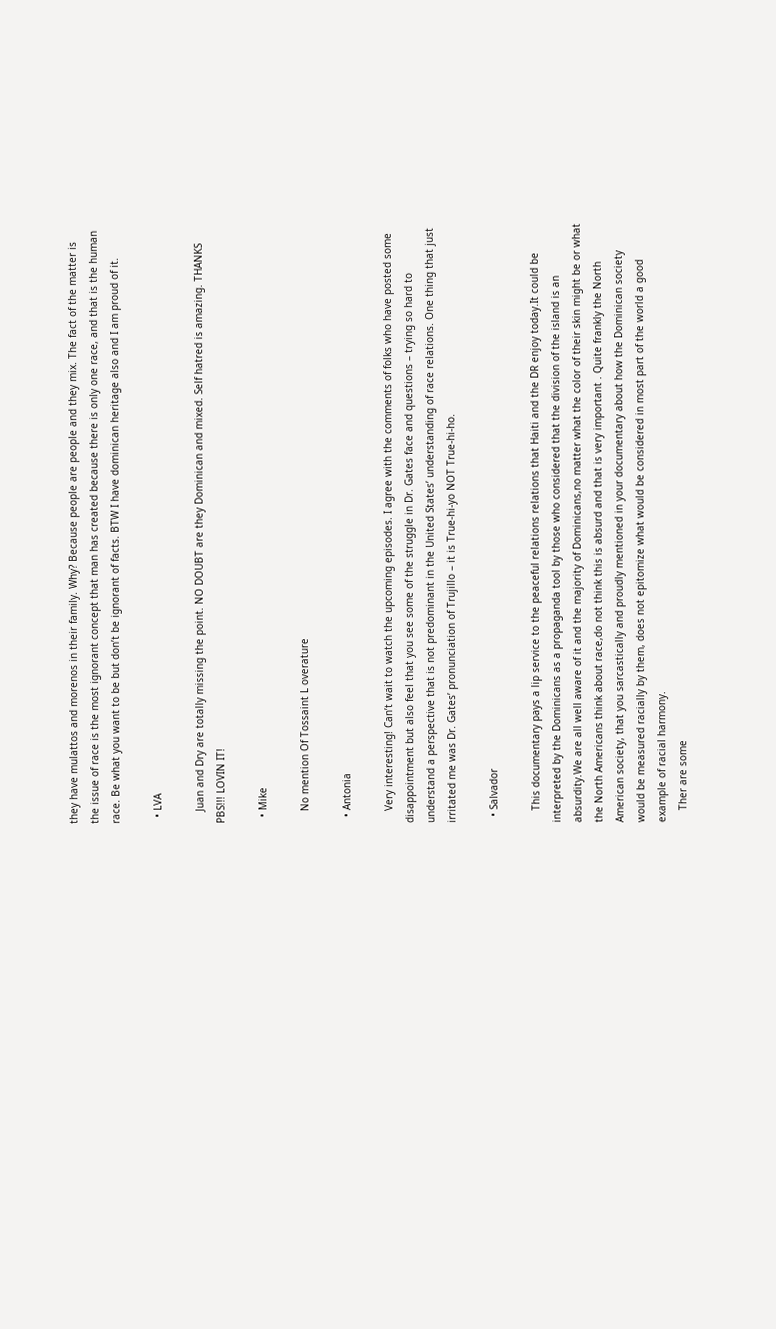they have mulattos and morenos in their family. Why? Because people are people and they mix. The fact of the matter is the issue of race is the most ignorant concept that man has created because there is only one race, and that is the human race. Be what you want to be but don’t be ignorant of facts. BTW I have dominican heritage also and I am proud of it.

  • LVA

    Juan and Dry are totally missing the point. NO DOUBT are they Dominican and mixed. Self hatred is amazing. THANKS PBS!!! LOVIN IT!

  • Mike

    No mention Of Tossaint L overature

  • Antonia

    Very interesting! Can’t wait to watch the upcoming episodes. I agree with the comments of folks who have posted some disappointment but also feel that you see some of the struggle in Dr. Gates face and questions – trying so hard to understand a perspective that is not predominant in the United States’ understanding of race relations. One thing that just irritated me was Dr. Gates’ pronunciation of Trujillo – it is True-hi-yo NOT True-hi-ho.

  • Salvador

    This documentary pays a lip service to the peaceful relations relations that Haiti and the DR enjoy today.It could be interpreted by the Dominicans as a propaganda tool by those who considered that the division of the island is an absurdity.We are all well aware of it and the majority of Dominicans,no matter what the color of their skin might be or what the North Americans think about race,do not think this is absurd and that is very important . Quite frankly the North American society, that you sarcastically and proudly mentioned in your documentary about how the Dominican society would be measured racially by them, does not epitomize what would be considered in most part of the world a good example of racial harmony.
    Ther are some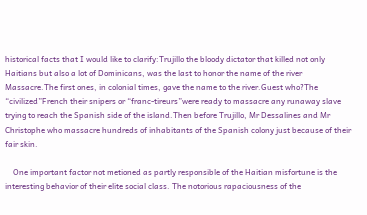historical facts that I would like to clarify:Trujillo the bloody dictator that killed not only Haitians but also a lot of Dominicans, was the last to honor the name of the river Massacre.The first ones, in colonial times, gave the name to the river.Guest who?The “civilized”French their snipers or “franc-tireurs”were ready to massacre any runaway slave trying to reach the Spanish side of the island.Then before Trujillo, Mr Dessalines and Mr Christophe who massacre hundreds of inhabitants of the Spanish colony just because of their fair skin.

    One important factor not metioned as partly responsible of the Haitian misfortune is the interesting behavior of their elite social class. The notorious rapaciousness of the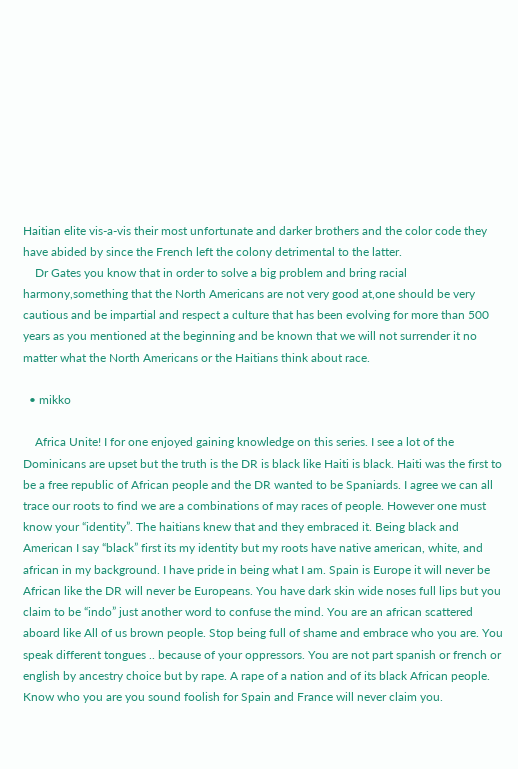Haitian elite vis-a-vis their most unfortunate and darker brothers and the color code they have abided by since the French left the colony detrimental to the latter.
    Dr Gates you know that in order to solve a big problem and bring racial harmony,something that the North Americans are not very good at,one should be very cautious and be impartial and respect a culture that has been evolving for more than 500 years as you mentioned at the beginning and be known that we will not surrender it no matter what the North Americans or the Haitians think about race.

  • mikko

    Africa Unite! I for one enjoyed gaining knowledge on this series. I see a lot of the Dominicans are upset but the truth is the DR is black like Haiti is black. Haiti was the first to be a free republic of African people and the DR wanted to be Spaniards. I agree we can all trace our roots to find we are a combinations of may races of people. However one must know your “identity”. The haitians knew that and they embraced it. Being black and American I say “black” first its my identity but my roots have native american, white, and african in my background. I have pride in being what I am. Spain is Europe it will never be African like the DR will never be Europeans. You have dark skin wide noses full lips but you claim to be “indo” just another word to confuse the mind. You are an african scattered aboard like All of us brown people. Stop being full of shame and embrace who you are. You speak different tongues .. because of your oppressors. You are not part spanish or french or english by ancestry choice but by rape. A rape of a nation and of its black African people. Know who you are you sound foolish for Spain and France will never claim you.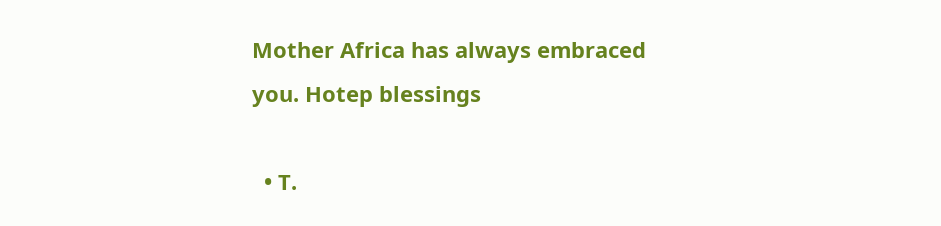Mother Africa has always embraced you. Hotep blessings

  • T.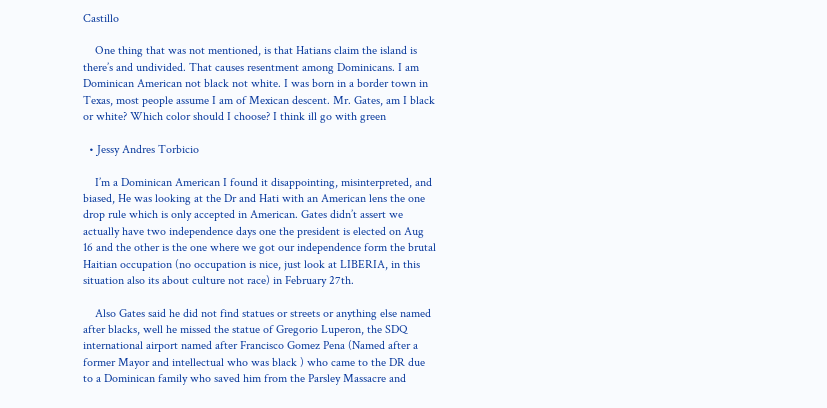Castillo

    One thing that was not mentioned, is that Hatians claim the island is there’s and undivided. That causes resentment among Dominicans. I am Dominican American not black not white. I was born in a border town in Texas, most people assume I am of Mexican descent. Mr. Gates, am I black or white? Which color should I choose? I think ill go with green

  • Jessy Andres Torbicio

    I’m a Dominican American I found it disappointing, misinterpreted, and biased, He was looking at the Dr and Hati with an American lens the one drop rule which is only accepted in American. Gates didn’t assert we actually have two independence days one the president is elected on Aug 16 and the other is the one where we got our independence form the brutal Haitian occupation (no occupation is nice, just look at LIBERIA, in this situation also its about culture not race) in February 27th.

    Also Gates said he did not find statues or streets or anything else named after blacks, well he missed the statue of Gregorio Luperon, the SDQ international airport named after Francisco Gomez Pena (Named after a former Mayor and intellectual who was black ) who came to the DR due to a Dominican family who saved him from the Parsley Massacre and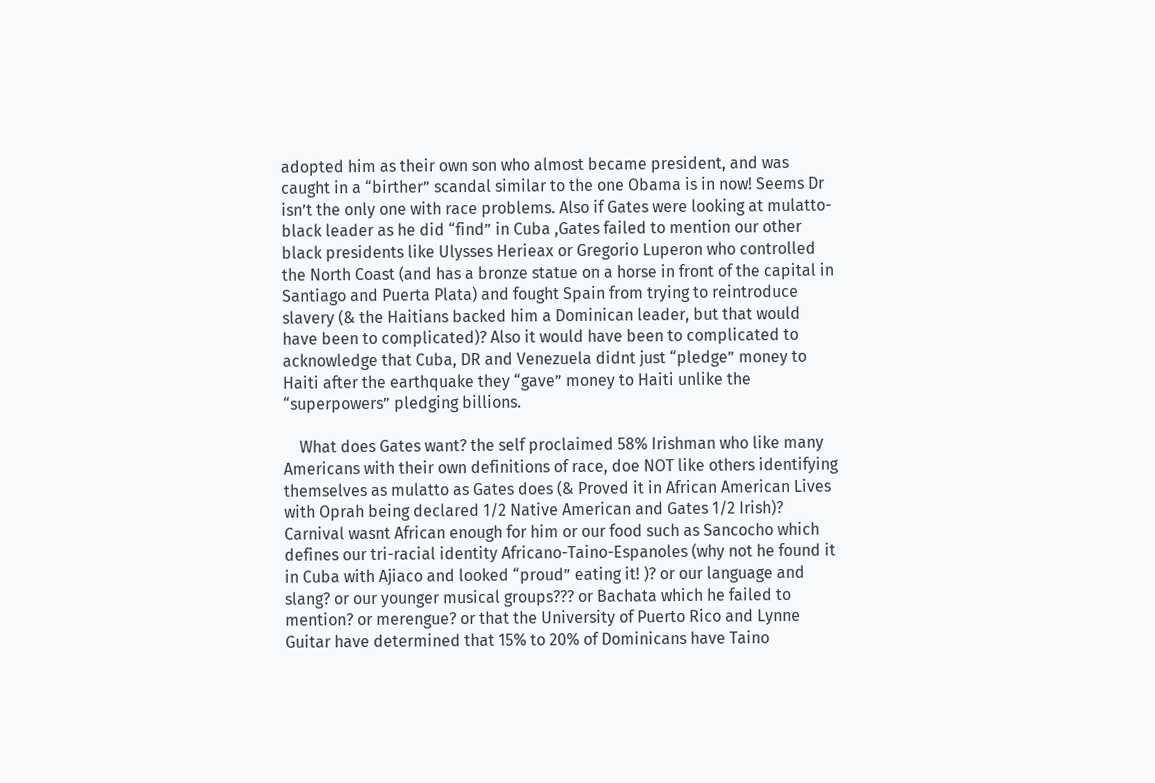adopted him as their own son who almost became president, and was caught in a “birther” scandal similar to the one Obama is in now! Seems Dr isn’t the only one with race problems. Also if Gates were looking at mulatto-black leader as he did “find” in Cuba ,Gates failed to mention our other black presidents like Ulysses Herieax or Gregorio Luperon who controlled the North Coast (and has a bronze statue on a horse in front of the capital in Santiago and Puerta Plata) and fought Spain from trying to reintroduce slavery (& the Haitians backed him a Dominican leader, but that would have been to complicated)? Also it would have been to complicated to acknowledge that Cuba, DR and Venezuela didnt just “pledge” money to Haiti after the earthquake they “gave” money to Haiti unlike the “superpowers” pledging billions.

    What does Gates want? the self proclaimed 58% Irishman who like many Americans with their own definitions of race, doe NOT like others identifying themselves as mulatto as Gates does (& Proved it in African American Lives with Oprah being declared 1/2 Native American and Gates 1/2 Irish)? Carnival wasnt African enough for him or our food such as Sancocho which defines our tri-racial identity Africano-Taino-Espanoles (why not he found it in Cuba with Ajiaco and looked “proud” eating it! )? or our language and slang? or our younger musical groups??? or Bachata which he failed to mention? or merengue? or that the University of Puerto Rico and Lynne Guitar have determined that 15% to 20% of Dominicans have Taino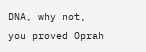DNA, why not, you proved Oprah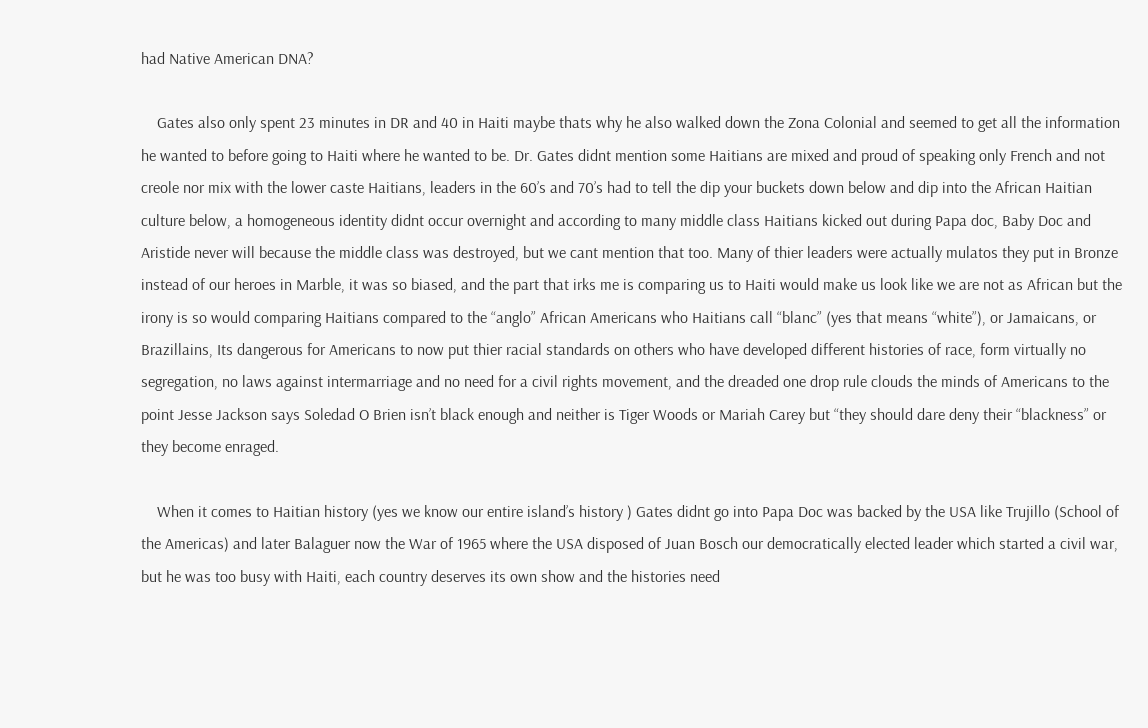had Native American DNA?

    Gates also only spent 23 minutes in DR and 40 in Haiti maybe thats why he also walked down the Zona Colonial and seemed to get all the information he wanted to before going to Haiti where he wanted to be. Dr. Gates didnt mention some Haitians are mixed and proud of speaking only French and not creole nor mix with the lower caste Haitians, leaders in the 60’s and 70’s had to tell the dip your buckets down below and dip into the African Haitian culture below, a homogeneous identity didnt occur overnight and according to many middle class Haitians kicked out during Papa doc, Baby Doc and Aristide never will because the middle class was destroyed, but we cant mention that too. Many of thier leaders were actually mulatos they put in Bronze instead of our heroes in Marble, it was so biased, and the part that irks me is comparing us to Haiti would make us look like we are not as African but the irony is so would comparing Haitians compared to the “anglo” African Americans who Haitians call “blanc” (yes that means “white”), or Jamaicans, or Brazillains, Its dangerous for Americans to now put thier racial standards on others who have developed different histories of race, form virtually no segregation, no laws against intermarriage and no need for a civil rights movement, and the dreaded one drop rule clouds the minds of Americans to the point Jesse Jackson says Soledad O Brien isn’t black enough and neither is Tiger Woods or Mariah Carey but “they should dare deny their “blackness” or they become enraged.

    When it comes to Haitian history (yes we know our entire island’s history ) Gates didnt go into Papa Doc was backed by the USA like Trujillo (School of the Americas) and later Balaguer now the War of 1965 where the USA disposed of Juan Bosch our democratically elected leader which started a civil war, but he was too busy with Haiti, each country deserves its own show and the histories need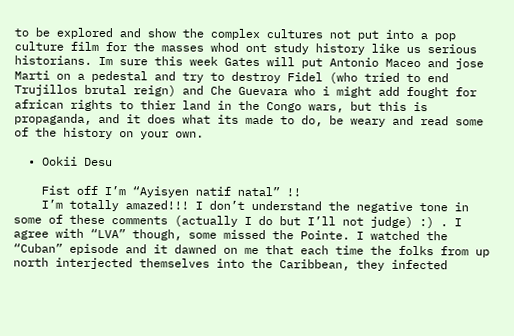to be explored and show the complex cultures not put into a pop culture film for the masses whod ont study history like us serious historians. Im sure this week Gates will put Antonio Maceo and jose Marti on a pedestal and try to destroy Fidel (who tried to end Trujillos brutal reign) and Che Guevara who i might add fought for african rights to thier land in the Congo wars, but this is propaganda, and it does what its made to do, be weary and read some of the history on your own.

  • Ookii Desu

    Fist off I’m “Ayisyen natif natal” !!
    I’m totally amazed!!! I don’t understand the negative tone in some of these comments (actually I do but I’ll not judge) :) . I agree with “LVA” though, some missed the Pointe. I watched the “Cuban” episode and it dawned on me that each time the folks from up north interjected themselves into the Caribbean, they infected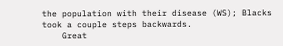the population with their disease (WS); Blacks took a couple steps backwards.
    Great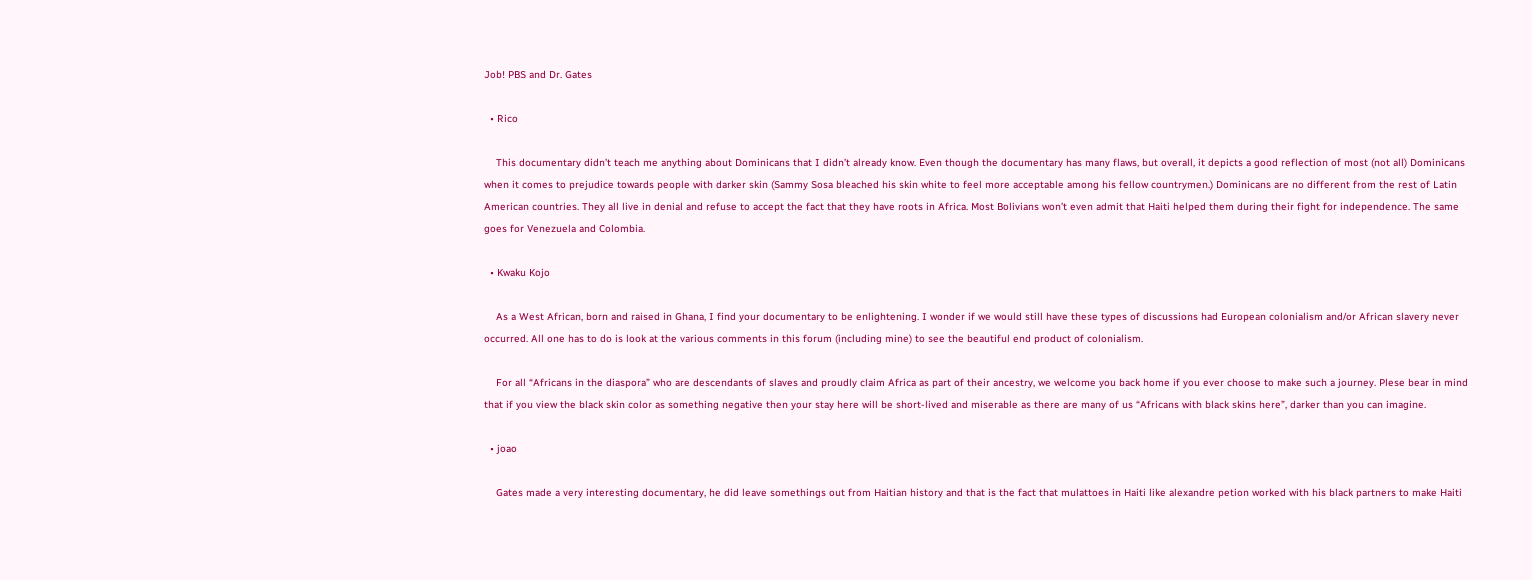Job! PBS and Dr. Gates

  • Rico

    This documentary didn’t teach me anything about Dominicans that I didn’t already know. Even though the documentary has many flaws, but overall, it depicts a good reflection of most (not all) Dominicans when it comes to prejudice towards people with darker skin (Sammy Sosa bleached his skin white to feel more acceptable among his fellow countrymen.) Dominicans are no different from the rest of Latin American countries. They all live in denial and refuse to accept the fact that they have roots in Africa. Most Bolivians won’t even admit that Haiti helped them during their fight for independence. The same goes for Venezuela and Colombia.

  • Kwaku Kojo

    As a West African, born and raised in Ghana, I find your documentary to be enlightening. I wonder if we would still have these types of discussions had European colonialism and/or African slavery never occurred. All one has to do is look at the various comments in this forum (including mine) to see the beautiful end product of colonialism.

    For all “Africans in the diaspora” who are descendants of slaves and proudly claim Africa as part of their ancestry, we welcome you back home if you ever choose to make such a journey. Plese bear in mind that if you view the black skin color as something negative then your stay here will be short-lived and miserable as there are many of us “Africans with black skins here”, darker than you can imagine.

  • joao

    Gates made a very interesting documentary, he did leave somethings out from Haitian history and that is the fact that mulattoes in Haiti like alexandre petion worked with his black partners to make Haiti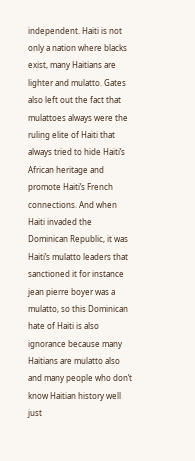independent. Haiti is not only a nation where blacks exist, many Haitians are lighter and mulatto. Gates also left out the fact that mulattoes always were the ruling elite of Haiti that always tried to hide Haiti’s African heritage and promote Haiti’s French connections. And when Haiti invaded the Dominican Republic, it was Haiti’s mulatto leaders that sanctioned it for instance jean pierre boyer was a mulatto, so this Dominican hate of Haiti is also ignorance because many Haitians are mulatto also and many people who don’t know Haitian history well just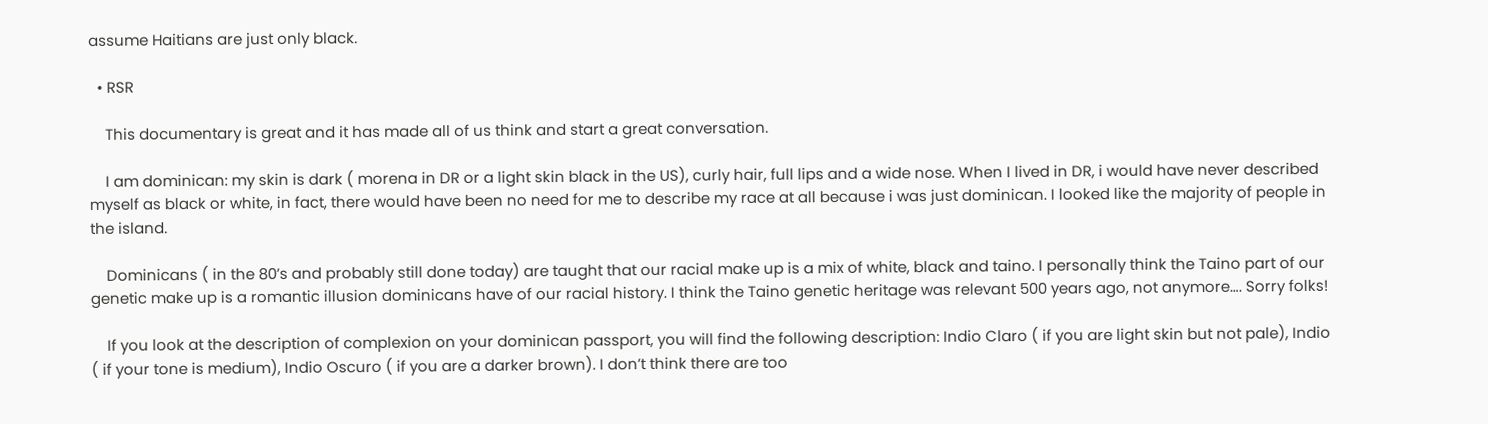assume Haitians are just only black.

  • RSR

    This documentary is great and it has made all of us think and start a great conversation.

    I am dominican: my skin is dark ( morena in DR or a light skin black in the US), curly hair, full lips and a wide nose. When I lived in DR, i would have never described myself as black or white, in fact, there would have been no need for me to describe my race at all because i was just dominican. I looked like the majority of people in the island.

    Dominicans ( in the 80’s and probably still done today) are taught that our racial make up is a mix of white, black and taino. I personally think the Taino part of our genetic make up is a romantic illusion dominicans have of our racial history. I think the Taino genetic heritage was relevant 500 years ago, not anymore…. Sorry folks!

    If you look at the description of complexion on your dominican passport, you will find the following description: Indio Claro ( if you are light skin but not pale), Indio ( if your tone is medium), Indio Oscuro ( if you are a darker brown). I don’t think there are too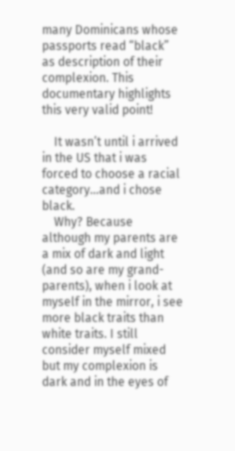many Dominicans whose passports read “black” as description of their complexion. This documentary highlights this very valid point!

    It wasn’t until i arrived in the US that i was forced to choose a racial category…and i chose black.
    Why? Because although my parents are a mix of dark and light (and so are my grand-parents), when i look at myself in the mirror, i see more black traits than white traits. I still consider myself mixed but my complexion is dark and in the eyes of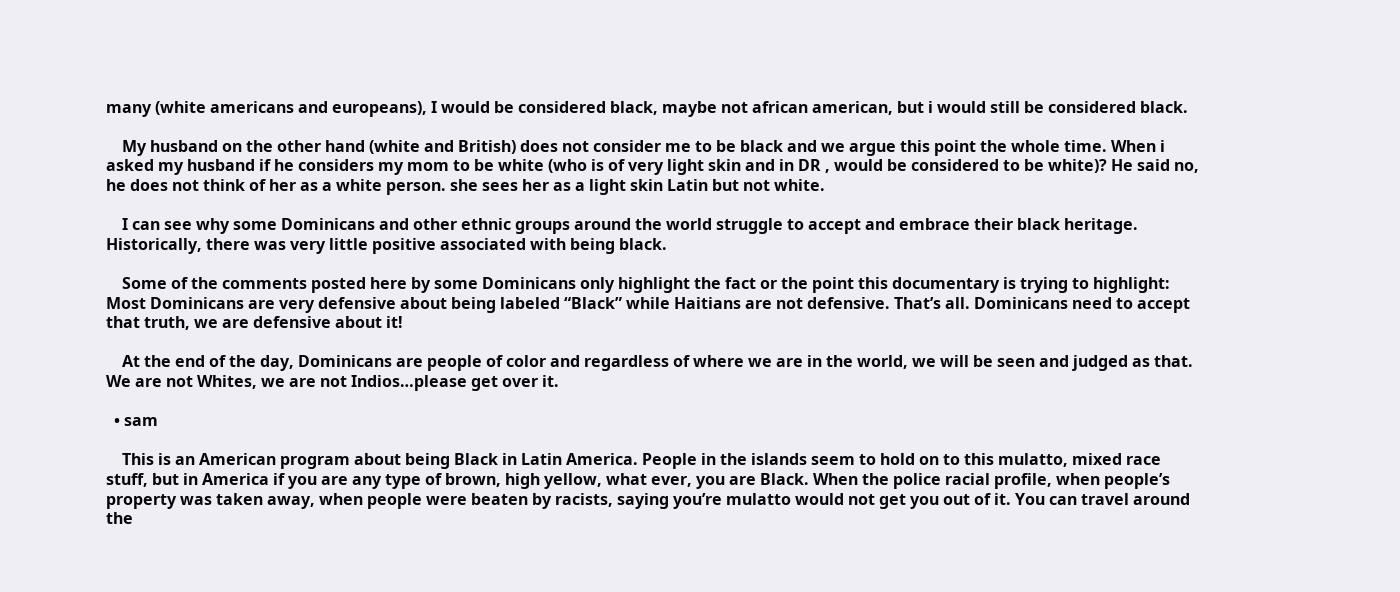many (white americans and europeans), I would be considered black, maybe not african american, but i would still be considered black.

    My husband on the other hand (white and British) does not consider me to be black and we argue this point the whole time. When i asked my husband if he considers my mom to be white (who is of very light skin and in DR , would be considered to be white)? He said no, he does not think of her as a white person. she sees her as a light skin Latin but not white.

    I can see why some Dominicans and other ethnic groups around the world struggle to accept and embrace their black heritage. Historically, there was very little positive associated with being black.

    Some of the comments posted here by some Dominicans only highlight the fact or the point this documentary is trying to highlight: Most Dominicans are very defensive about being labeled “Black” while Haitians are not defensive. That’s all. Dominicans need to accept that truth, we are defensive about it!

    At the end of the day, Dominicans are people of color and regardless of where we are in the world, we will be seen and judged as that. We are not Whites, we are not Indios…please get over it.

  • sam

    This is an American program about being Black in Latin America. People in the islands seem to hold on to this mulatto, mixed race stuff, but in America if you are any type of brown, high yellow, what ever, you are Black. When the police racial profile, when people’s property was taken away, when people were beaten by racists, saying you’re mulatto would not get you out of it. You can travel around the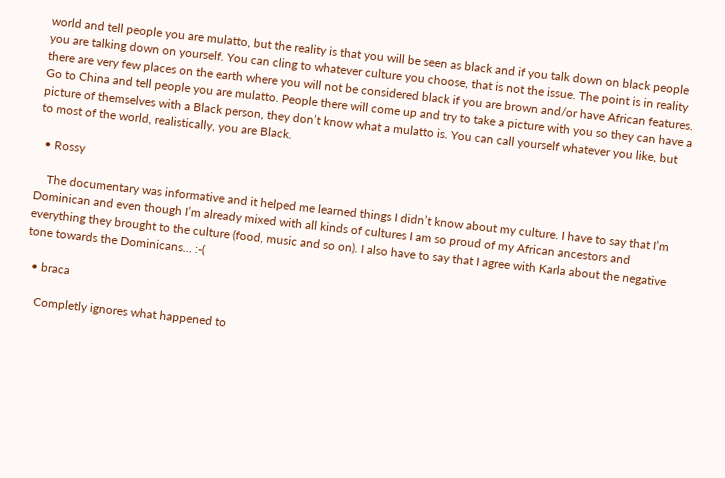world and tell people you are mulatto, but the reality is that you will be seen as black and if you talk down on black people you are talking down on yourself. You can cling to whatever culture you choose, that is not the issue. The point is in reality there are very few places on the earth where you will not be considered black if you are brown and/or have African features. Go to China and tell people you are mulatto. People there will come up and try to take a picture with you so they can have a picture of themselves with a Black person, they don’t know what a mulatto is. You can call yourself whatever you like, but to most of the world, realistically, you are Black.

  • Rossy

    The documentary was informative and it helped me learned things I didn’t know about my culture. I have to say that I’m Dominican and even though I’m already mixed with all kinds of cultures I am so proud of my African ancestors and everything they brought to the culture (food, music and so on). I also have to say that I agree with Karla about the negative tone towards the Dominicans… :-(

  • braca

    Completly ignores what happened to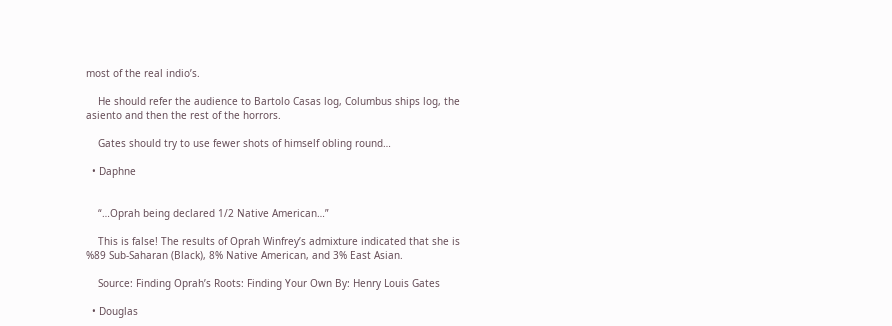most of the real indio’s.

    He should refer the audience to Bartolo Casas log, Columbus ships log, the asiento and then the rest of the horrors.

    Gates should try to use fewer shots of himself obling round…

  • Daphne


    “…Oprah being declared 1/2 Native American…”

    This is false! The results of Oprah Winfrey’s admixture indicated that she is %89 Sub-Saharan (Black), 8% Native American, and 3% East Asian.

    Source: Finding Oprah’s Roots: Finding Your Own By: Henry Louis Gates

  • Douglas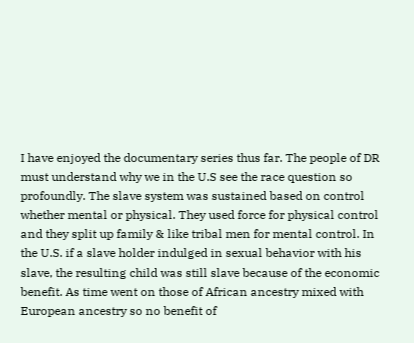I have enjoyed the documentary series thus far. The people of DR must understand why we in the U.S see the race question so profoundly. The slave system was sustained based on control whether mental or physical. They used force for physical control and they split up family & like tribal men for mental control. In the U.S. if a slave holder indulged in sexual behavior with his slave, the resulting child was still slave because of the economic benefit. As time went on those of African ancestry mixed with European ancestry so no benefit of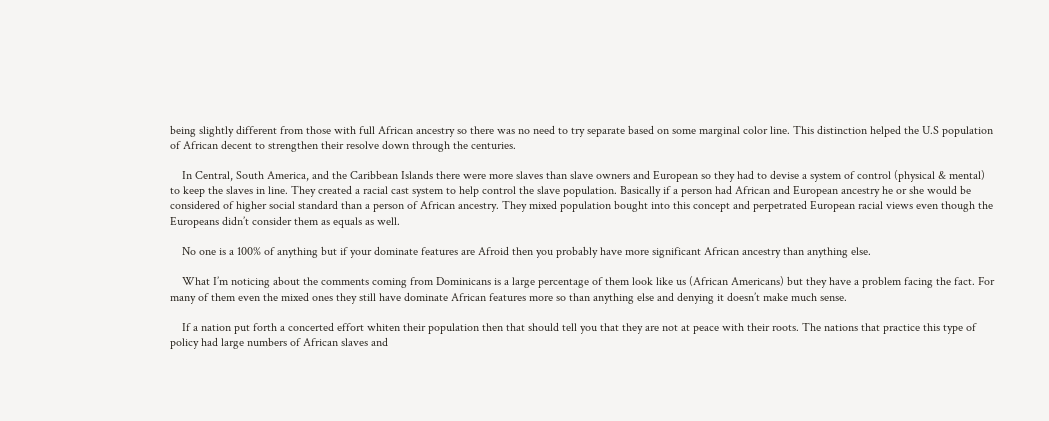being slightly different from those with full African ancestry so there was no need to try separate based on some marginal color line. This distinction helped the U.S population of African decent to strengthen their resolve down through the centuries.

    In Central, South America, and the Caribbean Islands there were more slaves than slave owners and European so they had to devise a system of control (physical & mental) to keep the slaves in line. They created a racial cast system to help control the slave population. Basically if a person had African and European ancestry he or she would be considered of higher social standard than a person of African ancestry. They mixed population bought into this concept and perpetrated European racial views even though the Europeans didn’t consider them as equals as well.

    No one is a 100% of anything but if your dominate features are Afroid then you probably have more significant African ancestry than anything else.

    What I’m noticing about the comments coming from Dominicans is a large percentage of them look like us (African Americans) but they have a problem facing the fact. For many of them even the mixed ones they still have dominate African features more so than anything else and denying it doesn’t make much sense.

    If a nation put forth a concerted effort whiten their population then that should tell you that they are not at peace with their roots. The nations that practice this type of policy had large numbers of African slaves and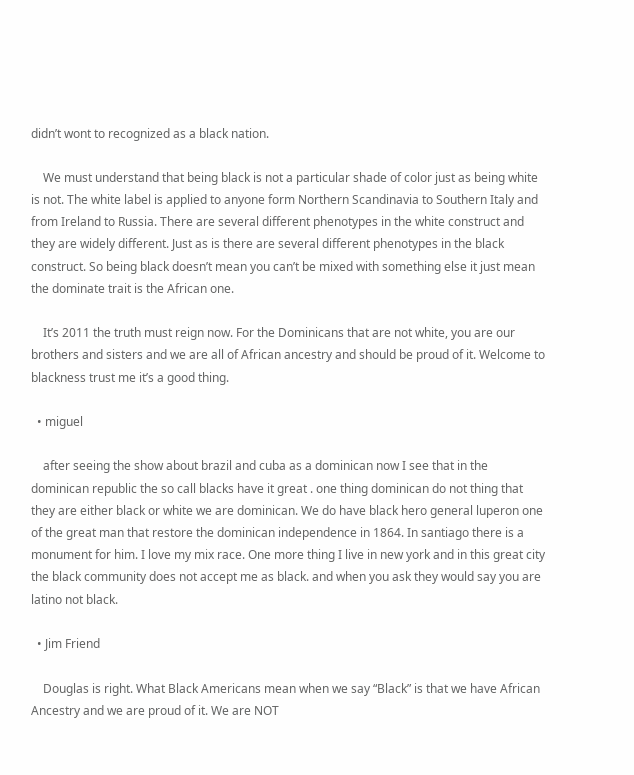didn’t wont to recognized as a black nation.

    We must understand that being black is not a particular shade of color just as being white is not. The white label is applied to anyone form Northern Scandinavia to Southern Italy and from Ireland to Russia. There are several different phenotypes in the white construct and they are widely different. Just as is there are several different phenotypes in the black construct. So being black doesn’t mean you can’t be mixed with something else it just mean the dominate trait is the African one.

    It’s 2011 the truth must reign now. For the Dominicans that are not white, you are our brothers and sisters and we are all of African ancestry and should be proud of it. Welcome to blackness trust me it’s a good thing.

  • miguel

    after seeing the show about brazil and cuba as a dominican now I see that in the dominican republic the so call blacks have it great . one thing dominican do not thing that they are either black or white we are dominican. We do have black hero general luperon one of the great man that restore the dominican independence in 1864. In santiago there is a monument for him. I love my mix race. One more thing I live in new york and in this great city the black community does not accept me as black. and when you ask they would say you are latino not black.

  • Jim Friend

    Douglas is right. What Black Americans mean when we say “Black” is that we have African Ancestry and we are proud of it. We are NOT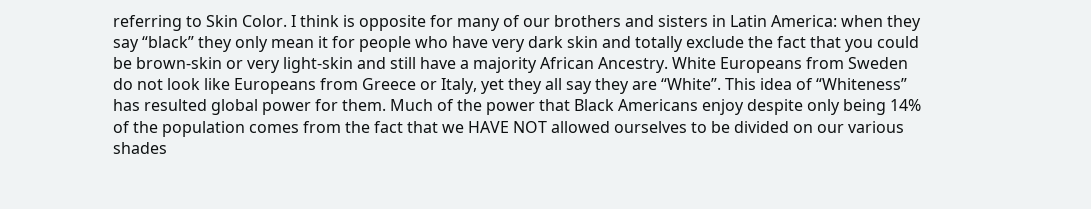referring to Skin Color. I think is opposite for many of our brothers and sisters in Latin America: when they say “black” they only mean it for people who have very dark skin and totally exclude the fact that you could be brown-skin or very light-skin and still have a majority African Ancestry. White Europeans from Sweden do not look like Europeans from Greece or Italy, yet they all say they are “White”. This idea of “Whiteness” has resulted global power for them. Much of the power that Black Americans enjoy despite only being 14% of the population comes from the fact that we HAVE NOT allowed ourselves to be divided on our various shades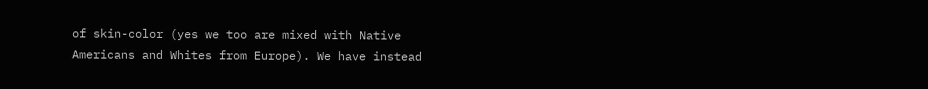of skin-color (yes we too are mixed with Native Americans and Whites from Europe). We have instead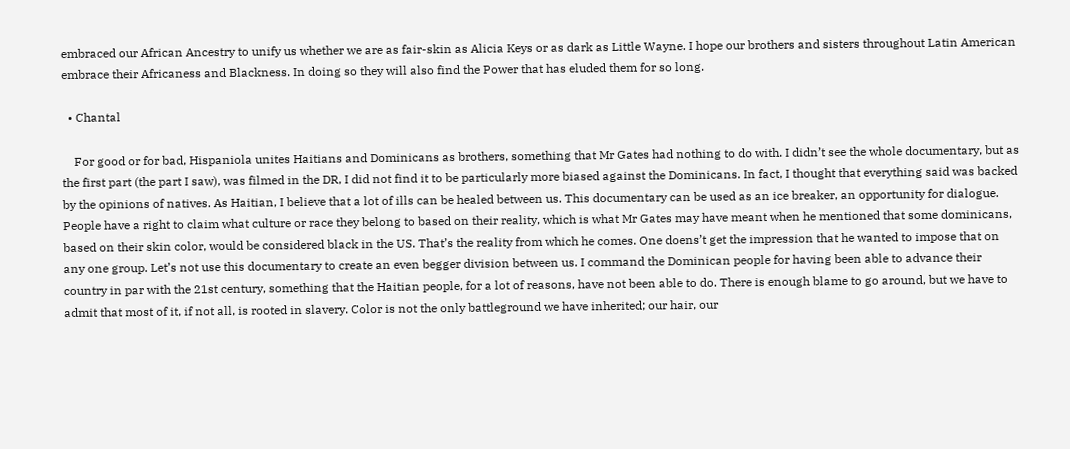embraced our African Ancestry to unify us whether we are as fair-skin as Alicia Keys or as dark as Little Wayne. I hope our brothers and sisters throughout Latin American embrace their Africaness and Blackness. In doing so they will also find the Power that has eluded them for so long.

  • Chantal

    For good or for bad, Hispaniola unites Haitians and Dominicans as brothers, something that Mr Gates had nothing to do with. I didn’t see the whole documentary, but as the first part (the part I saw), was filmed in the DR, I did not find it to be particularly more biased against the Dominicans. In fact, I thought that everything said was backed by the opinions of natives. As Haitian, I believe that a lot of ills can be healed between us. This documentary can be used as an ice breaker, an opportunity for dialogue. People have a right to claim what culture or race they belong to based on their reality, which is what Mr Gates may have meant when he mentioned that some dominicans, based on their skin color, would be considered black in the US. That’s the reality from which he comes. One doens’t get the impression that he wanted to impose that on any one group. Let’s not use this documentary to create an even begger division between us. I command the Dominican people for having been able to advance their country in par with the 21st century, something that the Haitian people, for a lot of reasons, have not been able to do. There is enough blame to go around, but we have to admit that most of it, if not all, is rooted in slavery. Color is not the only battleground we have inherited; our hair, our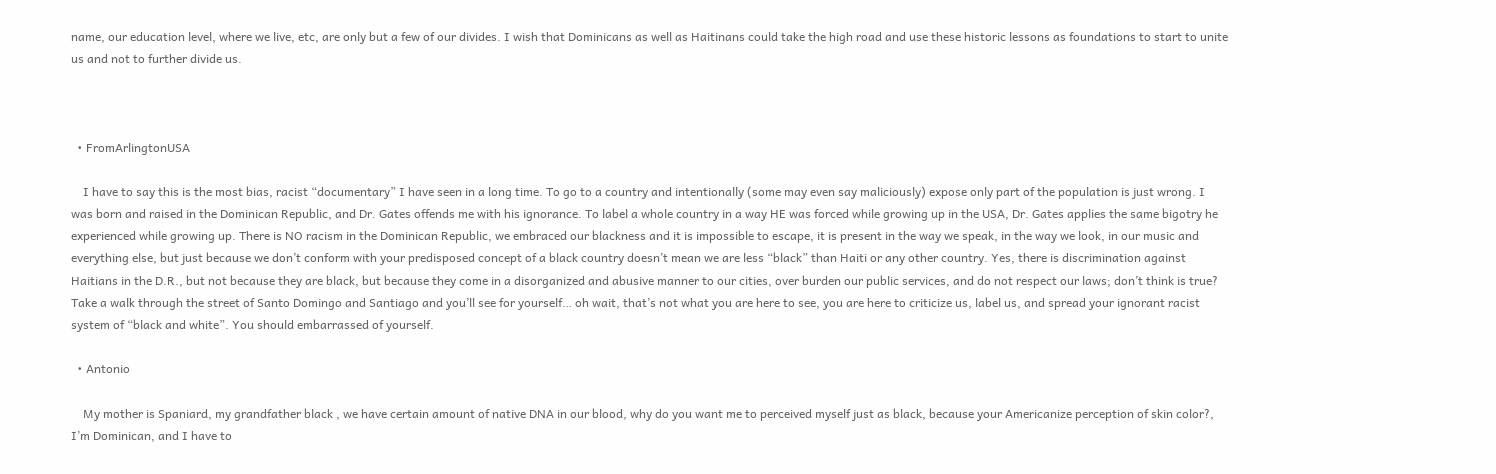name, our education level, where we live, etc, are only but a few of our divides. I wish that Dominicans as well as Haitinans could take the high road and use these historic lessons as foundations to start to unite us and not to further divide us.



  • FromArlingtonUSA

    I have to say this is the most bias, racist “documentary” I have seen in a long time. To go to a country and intentionally (some may even say maliciously) expose only part of the population is just wrong. I was born and raised in the Dominican Republic, and Dr. Gates offends me with his ignorance. To label a whole country in a way HE was forced while growing up in the USA, Dr. Gates applies the same bigotry he experienced while growing up. There is NO racism in the Dominican Republic, we embraced our blackness and it is impossible to escape, it is present in the way we speak, in the way we look, in our music and everything else, but just because we don’t conform with your predisposed concept of a black country doesn’t mean we are less “black” than Haiti or any other country. Yes, there is discrimination against Haitians in the D.R., but not because they are black, but because they come in a disorganized and abusive manner to our cities, over burden our public services, and do not respect our laws; don’t think is true? Take a walk through the street of Santo Domingo and Santiago and you’ll see for yourself… oh wait, that’s not what you are here to see, you are here to criticize us, label us, and spread your ignorant racist system of “black and white”. You should embarrassed of yourself.

  • Antonio

    My mother is Spaniard, my grandfather black , we have certain amount of native DNA in our blood, why do you want me to perceived myself just as black, because your Americanize perception of skin color?, I’m Dominican, and I have to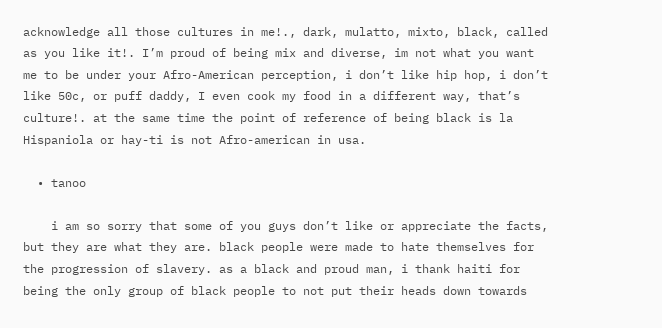acknowledge all those cultures in me!., dark, mulatto, mixto, black, called as you like it!. I’m proud of being mix and diverse, im not what you want me to be under your Afro-American perception, i don’t like hip hop, i don’t like 50c, or puff daddy, I even cook my food in a different way, that’s culture!. at the same time the point of reference of being black is la Hispaniola or hay-ti is not Afro-american in usa.

  • tanoo

    i am so sorry that some of you guys don’t like or appreciate the facts, but they are what they are. black people were made to hate themselves for the progression of slavery. as a black and proud man, i thank haiti for being the only group of black people to not put their heads down towards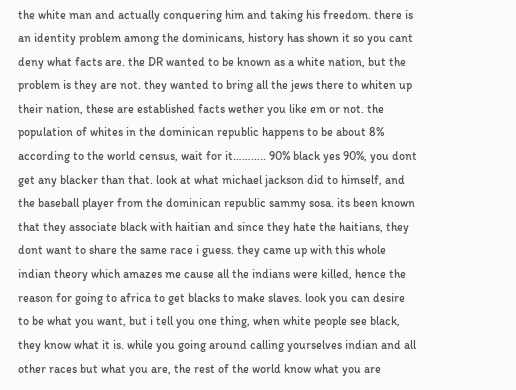the white man and actually conquering him and taking his freedom. there is an identity problem among the dominicans, history has shown it so you cant deny what facts are. the DR wanted to be known as a white nation, but the problem is they are not. they wanted to bring all the jews there to whiten up their nation, these are established facts wether you like em or not. the population of whites in the dominican republic happens to be about 8% according to the world census, wait for it……….. 90% black yes 90%, you dont get any blacker than that. look at what michael jackson did to himself, and the baseball player from the dominican republic sammy sosa. its been known that they associate black with haitian and since they hate the haitians, they dont want to share the same race i guess. they came up with this whole indian theory which amazes me cause all the indians were killed, hence the reason for going to africa to get blacks to make slaves. look you can desire to be what you want, but i tell you one thing, when white people see black, they know what it is. while you going around calling yourselves indian and all other races but what you are, the rest of the world know what you are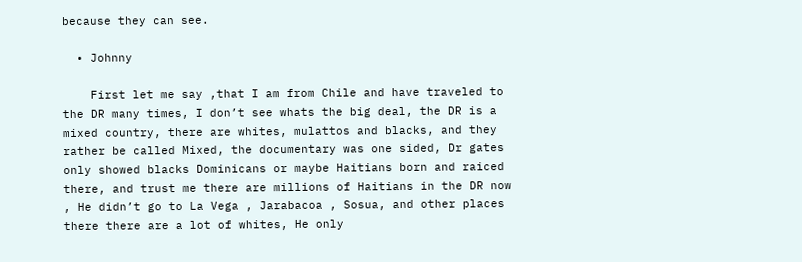because they can see.

  • Johnny

    First let me say ,that I am from Chile and have traveled to the DR many times, I don’t see whats the big deal, the DR is a mixed country, there are whites, mulattos and blacks, and they rather be called Mixed, the documentary was one sided, Dr gates only showed blacks Dominicans or maybe Haitians born and raiced there, and trust me there are millions of Haitians in the DR now , He didn’t go to La Vega , Jarabacoa , Sosua, and other places there there are a lot of whites, He only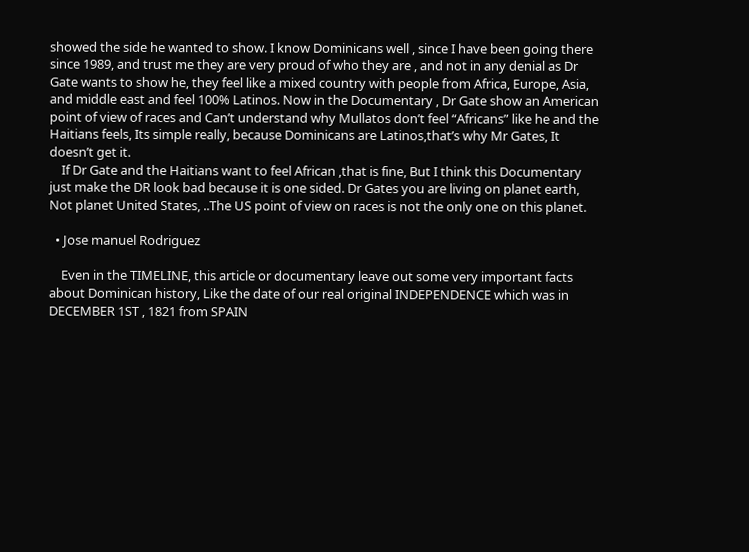showed the side he wanted to show. I know Dominicans well , since I have been going there since 1989, and trust me they are very proud of who they are , and not in any denial as Dr Gate wants to show he, they feel like a mixed country with people from Africa, Europe, Asia, and middle east and feel 100% Latinos. Now in the Documentary , Dr Gate show an American point of view of races and Can’t understand why Mullatos don’t feel “Africans” like he and the Haitians feels, Its simple really, because Dominicans are Latinos,that’s why Mr Gates, It doesn’t get it.
    If Dr Gate and the Haitians want to feel African ,that is fine, But I think this Documentary just make the DR look bad because it is one sided. Dr Gates you are living on planet earth, Not planet United States, ..The US point of view on races is not the only one on this planet.

  • Jose manuel Rodriguez

    Even in the TIMELINE, this article or documentary leave out some very important facts about Dominican history, Like the date of our real original INDEPENDENCE which was in DECEMBER 1ST , 1821 from SPAIN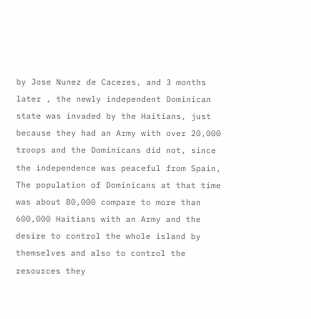by Jose Nunez de Caceres, and 3 months later , the newly independent Dominican state was invaded by the Haitians, just because they had an Army with over 20,000 troops and the Dominicans did not, since the independence was peaceful from Spain, The population of Dominicans at that time was about 80,000 compare to more than 600,000 Haitians with an Army and the desire to control the whole island by themselves and also to control the resources they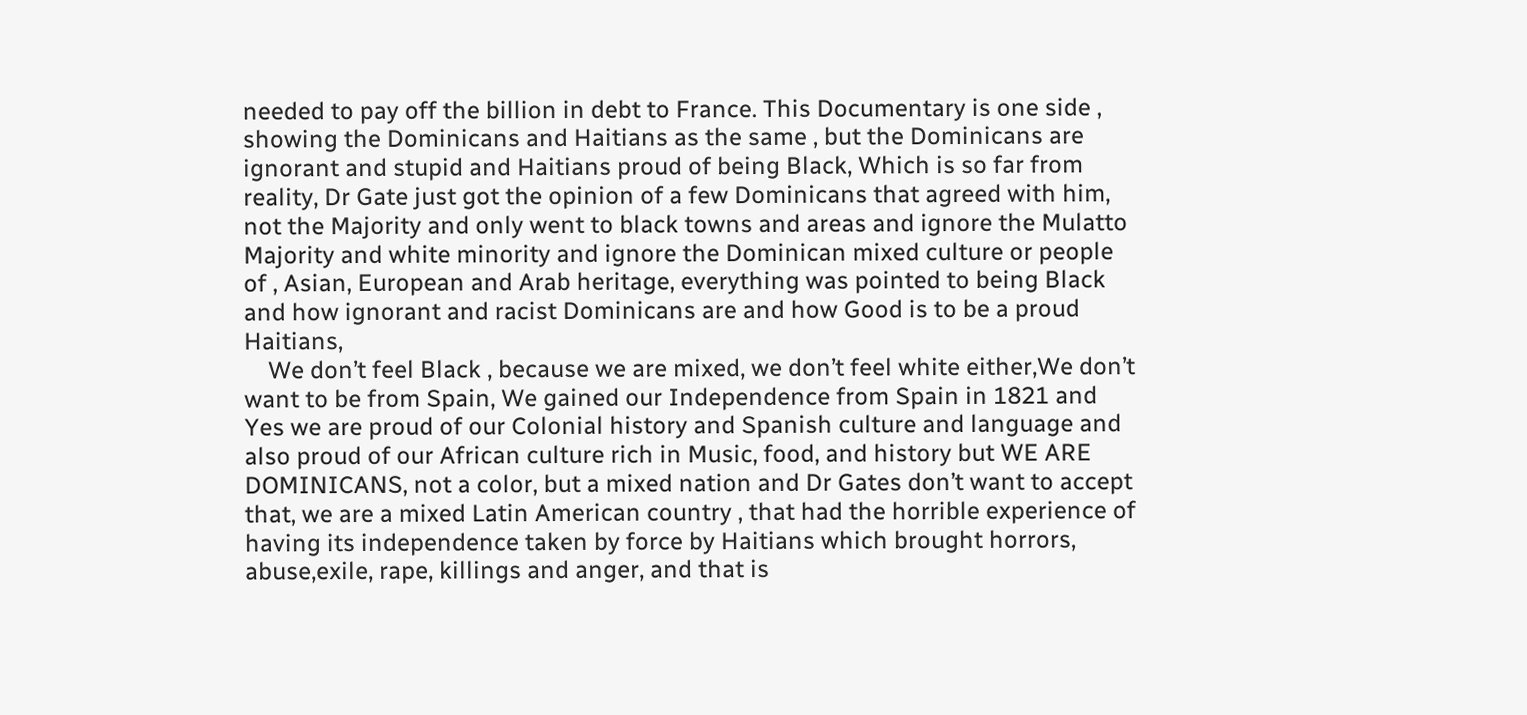needed to pay off the billion in debt to France. This Documentary is one side , showing the Dominicans and Haitians as the same , but the Dominicans are ignorant and stupid and Haitians proud of being Black, Which is so far from reality, Dr Gate just got the opinion of a few Dominicans that agreed with him, not the Majority and only went to black towns and areas and ignore the Mulatto Majority and white minority and ignore the Dominican mixed culture or people of , Asian, European and Arab heritage, everything was pointed to being Black and how ignorant and racist Dominicans are and how Good is to be a proud Haitians,
    We don’t feel Black , because we are mixed, we don’t feel white either,We don’t want to be from Spain, We gained our Independence from Spain in 1821 and Yes we are proud of our Colonial history and Spanish culture and language and also proud of our African culture rich in Music, food, and history but WE ARE DOMINICANS, not a color, but a mixed nation and Dr Gates don’t want to accept that, we are a mixed Latin American country , that had the horrible experience of having its independence taken by force by Haitians which brought horrors, abuse,exile, rape, killings and anger, and that is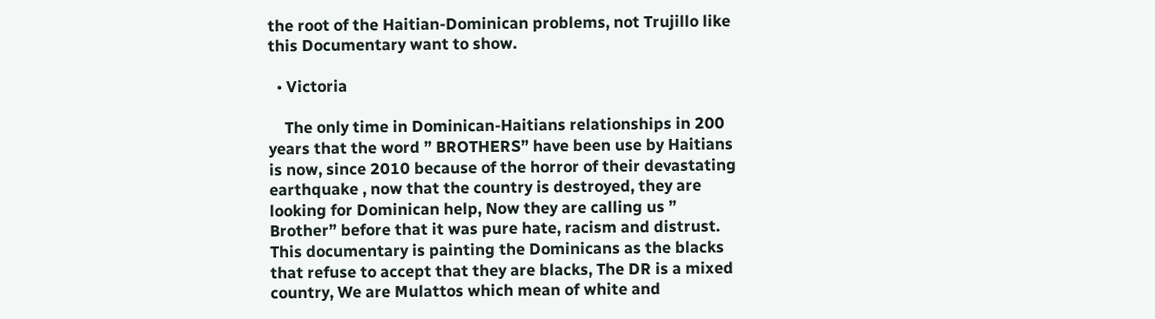the root of the Haitian-Dominican problems, not Trujillo like this Documentary want to show.

  • Victoria

    The only time in Dominican-Haitians relationships in 200 years that the word ” BROTHERS” have been use by Haitians is now, since 2010 because of the horror of their devastating earthquake , now that the country is destroyed, they are looking for Dominican help, Now they are calling us ” Brother” before that it was pure hate, racism and distrust. This documentary is painting the Dominicans as the blacks that refuse to accept that they are blacks, The DR is a mixed country, We are Mulattos which mean of white and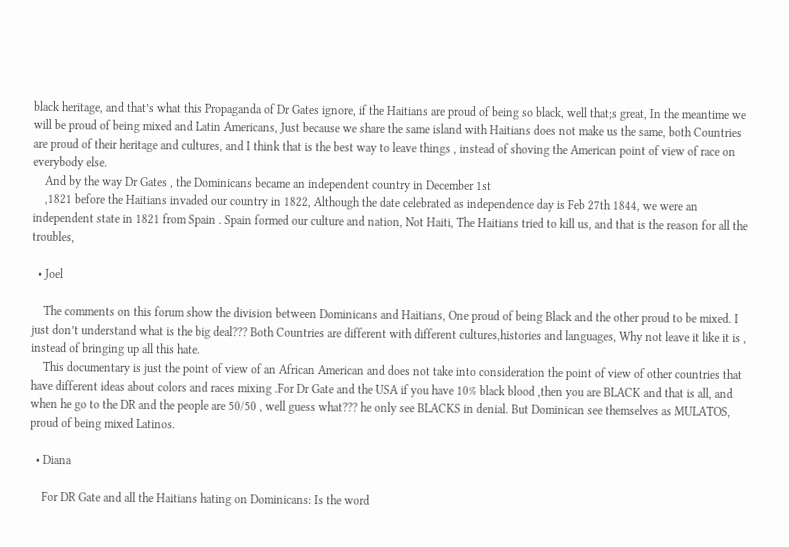black heritage, and that’s what this Propaganda of Dr Gates ignore, if the Haitians are proud of being so black, well that;s great, In the meantime we will be proud of being mixed and Latin Americans, Just because we share the same island with Haitians does not make us the same, both Countries are proud of their heritage and cultures, and I think that is the best way to leave things , instead of shoving the American point of view of race on everybody else.
    And by the way Dr Gates , the Dominicans became an independent country in December 1st
    ,1821 before the Haitians invaded our country in 1822, Although the date celebrated as independence day is Feb 27th 1844, we were an independent state in 1821 from Spain . Spain formed our culture and nation, Not Haiti, The Haitians tried to kill us, and that is the reason for all the troubles,

  • Joel

    The comments on this forum show the division between Dominicans and Haitians, One proud of being Black and the other proud to be mixed. I just don’t understand what is the big deal??? Both Countries are different with different cultures,histories and languages, Why not leave it like it is , instead of bringing up all this hate.
    This documentary is just the point of view of an African American and does not take into consideration the point of view of other countries that have different ideas about colors and races mixing .For Dr Gate and the USA if you have 10% black blood ,then you are BLACK and that is all, and when he go to the DR and the people are 50/50 , well guess what??? he only see BLACKS in denial. But Dominican see themselves as MULATOS, proud of being mixed Latinos.

  • Diana

    For DR Gate and all the Haitians hating on Dominicans: Is the word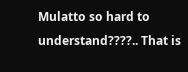Mulatto so hard to understand????.. That is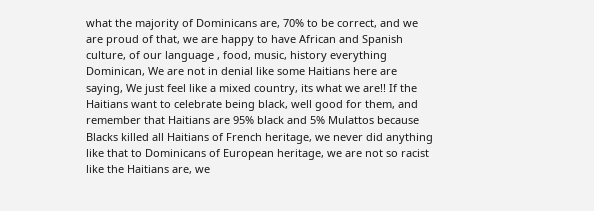what the majority of Dominicans are, 70% to be correct, and we are proud of that, we are happy to have African and Spanish culture, of our language , food, music, history everything Dominican, We are not in denial like some Haitians here are saying, We just feel like a mixed country, its what we are!! If the Haitians want to celebrate being black, well good for them, and remember that Haitians are 95% black and 5% Mulattos because Blacks killed all Haitians of French heritage, we never did anything like that to Dominicans of European heritage, we are not so racist like the Haitians are, we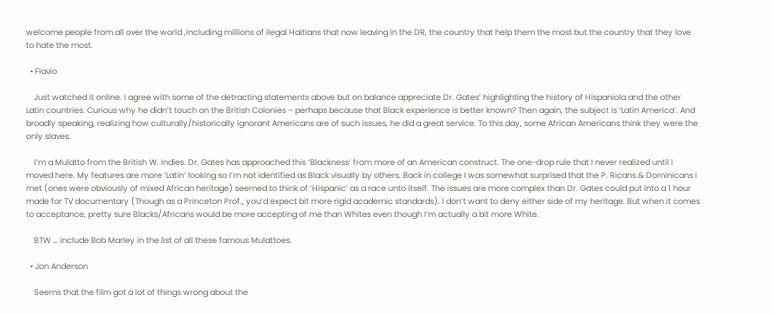welcome people from all over the world ,including millions of ilegal Haitians that now leaving in the DR, the country that help them the most but the country that they love to hate the most.

  • Flavio

    Just watched it online. I agree with some of the detracting statements above but on balance appreciate Dr. Gates’ highlighting the history of Hispaniola and the other Latin countries. Curious why he didn’t touch on the British Colonies – perhaps because that Black experience is better known? Then again, the subject is ‘Latin America’. And broadly speaking, realizing how culturally/historically ignorant Americans are of such issues, he did a great service. To this day, some African Americans think they were the only slaves.

    I’m a Mulatto from the British W. Indies. Dr. Gates has approached this ‘Blackness’ from more of an American construct. The one-drop rule that I never realized until I moved here. My features are more ‘Latin’ looking so I’m not identified as Black visually by others. Back in college I was somewhat surprised that the P. Ricans & Dominicans I met (ones were obviously of mixed African heritage) seemed to think of ‘Hispanic’ as a race unto itself. The issues are more complex than Dr. Gates could put into a 1 hour made for TV documentary (Though as a Princeton Prof., you’d expect bit more rigid academic standards). I don’t want to deny either side of my heritage. But when it comes to acceptance, pretty sure Blacks/Africans would be more accepting of me than Whites even though I’m actually a bit more White.

    BTW … include Bob Marley in the list of all these famous Mulattoes.

  • Jon Anderson

    Seems that the film got a lot of things wrong about the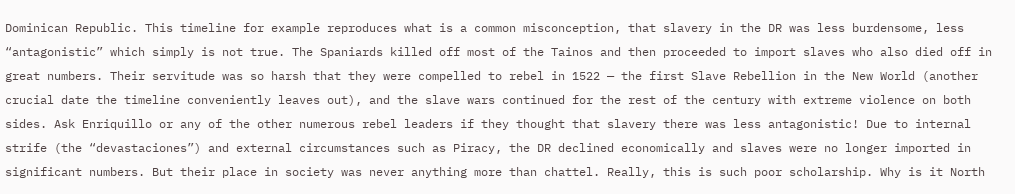Dominican Republic. This timeline for example reproduces what is a common misconception, that slavery in the DR was less burdensome, less “antagonistic” which simply is not true. The Spaniards killed off most of the Tainos and then proceeded to import slaves who also died off in great numbers. Their servitude was so harsh that they were compelled to rebel in 1522 — the first Slave Rebellion in the New World (another crucial date the timeline conveniently leaves out), and the slave wars continued for the rest of the century with extreme violence on both sides. Ask Enriquillo or any of the other numerous rebel leaders if they thought that slavery there was less antagonistic! Due to internal strife (the “devastaciones”) and external circumstances such as Piracy, the DR declined economically and slaves were no longer imported in significant numbers. But their place in society was never anything more than chattel. Really, this is such poor scholarship. Why is it North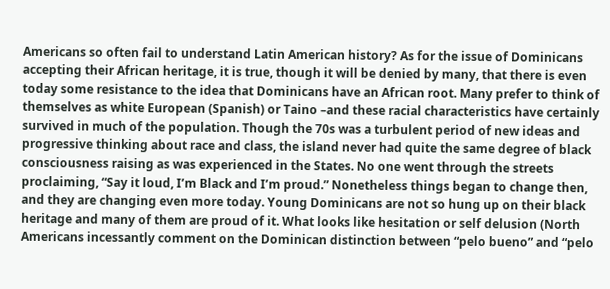Americans so often fail to understand Latin American history? As for the issue of Dominicans accepting their African heritage, it is true, though it will be denied by many, that there is even today some resistance to the idea that Dominicans have an African root. Many prefer to think of themselves as white European (Spanish) or Taino –and these racial characteristics have certainly survived in much of the population. Though the 70s was a turbulent period of new ideas and progressive thinking about race and class, the island never had quite the same degree of black consciousness raising as was experienced in the States. No one went through the streets proclaiming, “Say it loud, I’m Black and I’m proud.” Nonetheless things began to change then, and they are changing even more today. Young Dominicans are not so hung up on their black heritage and many of them are proud of it. What looks like hesitation or self delusion (North Americans incessantly comment on the Dominican distinction between “pelo bueno” and “pelo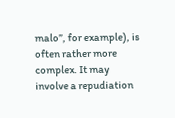malo”, for example), is often rather more complex. It may involve a repudiation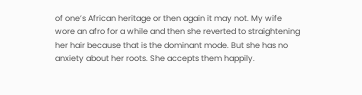of one’s African heritage or then again it may not. My wife wore an afro for a while and then she reverted to straightening her hair because that is the dominant mode. But she has no anxiety about her roots. She accepts them happily.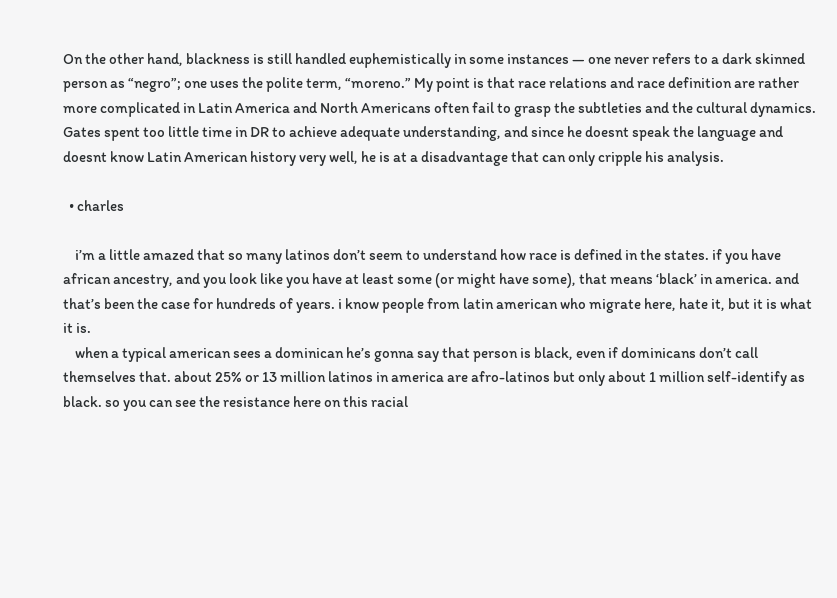On the other hand, blackness is still handled euphemistically in some instances — one never refers to a dark skinned person as “negro”; one uses the polite term, “moreno.” My point is that race relations and race definition are rather more complicated in Latin America and North Americans often fail to grasp the subtleties and the cultural dynamics. Gates spent too little time in DR to achieve adequate understanding, and since he doesnt speak the language and doesnt know Latin American history very well, he is at a disadvantage that can only cripple his analysis.

  • charles

    i’m a little amazed that so many latinos don’t seem to understand how race is defined in the states. if you have african ancestry, and you look like you have at least some (or might have some), that means ‘black’ in america. and that’s been the case for hundreds of years. i know people from latin american who migrate here, hate it, but it is what it is.
    when a typical american sees a dominican he’s gonna say that person is black, even if dominicans don’t call themselves that. about 25% or 13 million latinos in america are afro-latinos but only about 1 million self-identify as black. so you can see the resistance here on this racial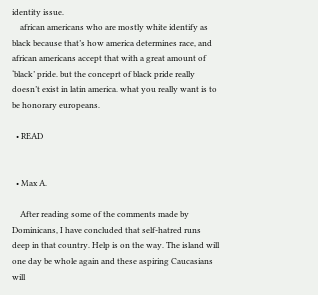identity issue.
    african americans who are mostly white identify as black because that’s how america determines race, and african americans accept that with a great amount of ‘black’ pride. but the conceprt of black pride really doesn’t exist in latin america. what you really want is to be honorary europeans.

  • READ


  • Max A.

    After reading some of the comments made by Dominicans, I have concluded that self-hatred runs deep in that country. Help is on the way. The island will one day be whole again and these aspiring Caucasians will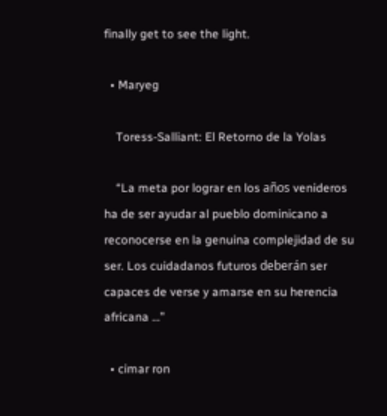finally get to see the light.

  • Maryeg

    Toress-Salliant: El Retorno de la Yolas

    “La meta por lograr en los años venideros ha de ser ayudar al pueblo dominicano a reconocerse en la genuina complejidad de su ser. Los cuidadanos futuros deberán ser capaces de verse y amarse en su herencia africana …”

  • cimar ron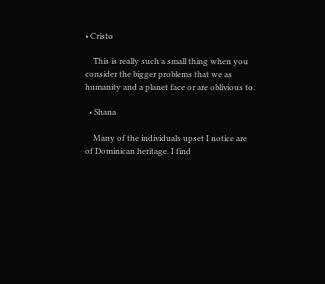• Cristo

    This is really such a small thing when you consider the bigger problems that we as humanity and a planet face or are oblivious to.

  • Shana

    Many of the individuals upset I notice are of Dominican heritage. I find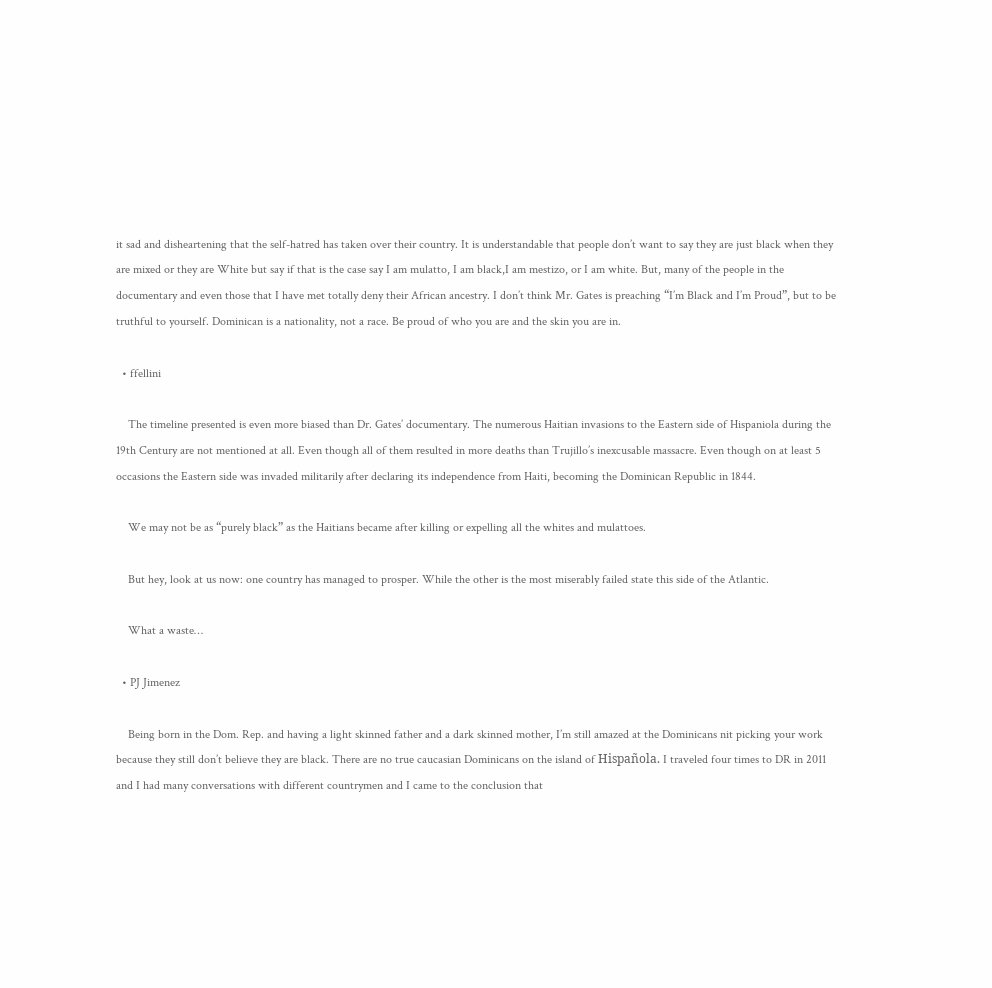it sad and disheartening that the self-hatred has taken over their country. It is understandable that people don’t want to say they are just black when they are mixed or they are White but say if that is the case say I am mulatto, I am black,I am mestizo, or I am white. But, many of the people in the documentary and even those that I have met totally deny their African ancestry. I don’t think Mr. Gates is preaching “I’m Black and I’m Proud”, but to be truthful to yourself. Dominican is a nationality, not a race. Be proud of who you are and the skin you are in.

  • ffellini

    The timeline presented is even more biased than Dr. Gates’ documentary. The numerous Haitian invasions to the Eastern side of Hispaniola during the 19th Century are not mentioned at all. Even though all of them resulted in more deaths than Trujillo’s inexcusable massacre. Even though on at least 5 occasions the Eastern side was invaded militarily after declaring its independence from Haiti, becoming the Dominican Republic in 1844.

    We may not be as “purely black” as the Haitians became after killing or expelling all the whites and mulattoes.

    But hey, look at us now: one country has managed to prosper. While the other is the most miserably failed state this side of the Atlantic.

    What a waste…

  • PJ Jimenez

    Being born in the Dom. Rep. and having a light skinned father and a dark skinned mother, I’m still amazed at the Dominicans nit picking your work because they still don’t believe they are black. There are no true caucasian Dominicans on the island of Hispañola. I traveled four times to DR in 2011 and I had many conversations with different countrymen and I came to the conclusion that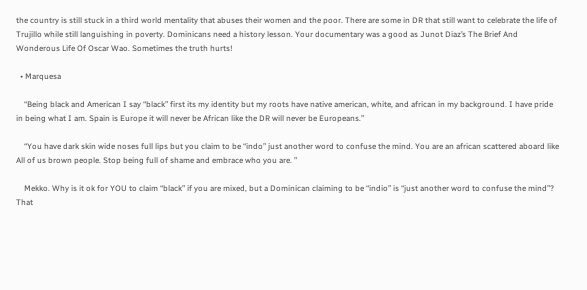the country is still stuck in a third world mentality that abuses their women and the poor. There are some in DR that still want to celebrate the life of Trujillo while still languishing in poverty. Dominicans need a history lesson. Your documentary was a good as Junot Diaz’s The Brief And Wonderous Life Of Oscar Wao. Sometimes the truth hurts!

  • Marquesa

    “Being black and American I say “black” first its my identity but my roots have native american, white, and african in my background. I have pride in being what I am. Spain is Europe it will never be African like the DR will never be Europeans.”

    “You have dark skin wide noses full lips but you claim to be “indo” just another word to confuse the mind. You are an african scattered aboard like All of us brown people. Stop being full of shame and embrace who you are. ”

    Mekko. Why is it ok for YOU to claim “black” if you are mixed, but a Dominican claiming to be “indio” is “just another word to confuse the mind”? That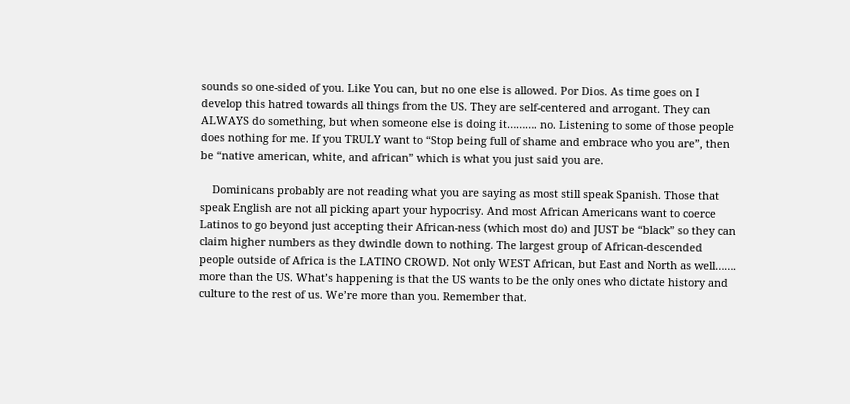sounds so one-sided of you. Like You can, but no one else is allowed. Por Dios. As time goes on I develop this hatred towards all things from the US. They are self-centered and arrogant. They can ALWAYS do something, but when someone else is doing it………. no. Listening to some of those people does nothing for me. If you TRULY want to “Stop being full of shame and embrace who you are”, then be “native american, white, and african” which is what you just said you are.

    Dominicans probably are not reading what you are saying as most still speak Spanish. Those that speak English are not all picking apart your hypocrisy. And most African Americans want to coerce Latinos to go beyond just accepting their African-ness (which most do) and JUST be “black” so they can claim higher numbers as they dwindle down to nothing. The largest group of African-descended people outside of Africa is the LATINO CROWD. Not only WEST African, but East and North as well……. more than the US. What’s happening is that the US wants to be the only ones who dictate history and culture to the rest of us. We’re more than you. Remember that.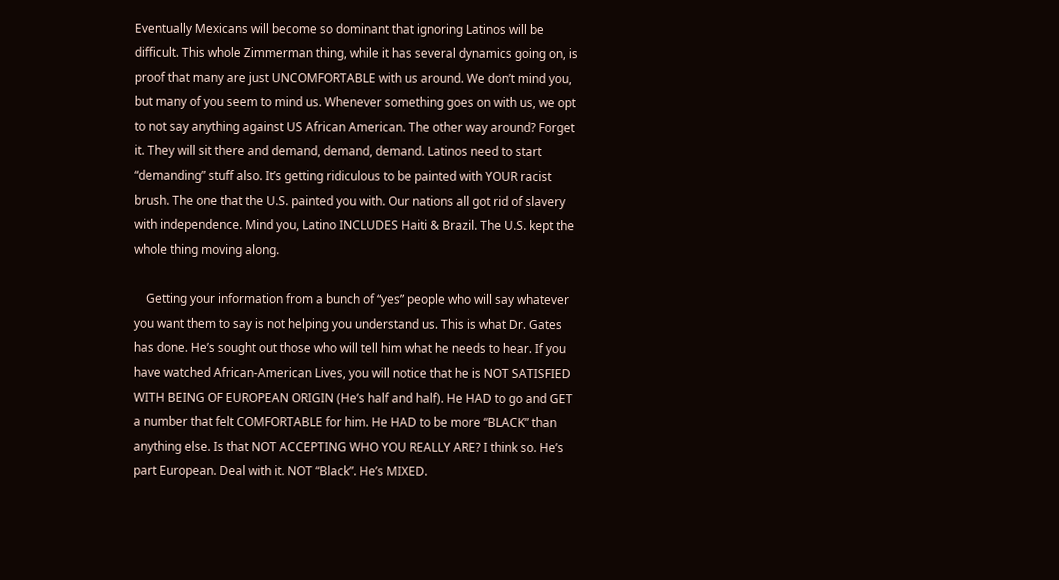Eventually Mexicans will become so dominant that ignoring Latinos will be difficult. This whole Zimmerman thing, while it has several dynamics going on, is proof that many are just UNCOMFORTABLE with us around. We don’t mind you, but many of you seem to mind us. Whenever something goes on with us, we opt to not say anything against US African American. The other way around? Forget it. They will sit there and demand, demand, demand. Latinos need to start “demanding” stuff also. It’s getting ridiculous to be painted with YOUR racist brush. The one that the U.S. painted you with. Our nations all got rid of slavery with independence. Mind you, Latino INCLUDES Haiti & Brazil. The U.S. kept the whole thing moving along.

    Getting your information from a bunch of “yes” people who will say whatever you want them to say is not helping you understand us. This is what Dr. Gates has done. He’s sought out those who will tell him what he needs to hear. If you have watched African-American Lives, you will notice that he is NOT SATISFIED WITH BEING OF EUROPEAN ORIGIN (He’s half and half). He HAD to go and GET a number that felt COMFORTABLE for him. He HAD to be more “BLACK” than anything else. Is that NOT ACCEPTING WHO YOU REALLY ARE? I think so. He’s part European. Deal with it. NOT “Black”. He’s MIXED.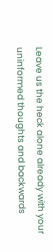Leave us the heck alone already with your uninformed thoughts and backwards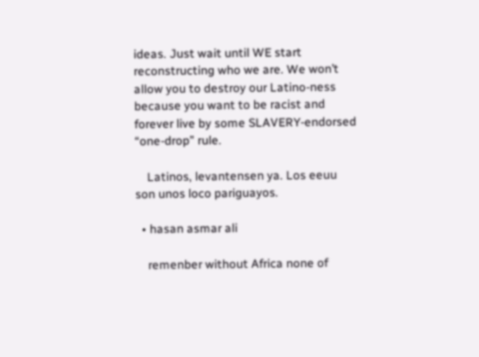ideas. Just wait until WE start reconstructing who we are. We won’t allow you to destroy our Latino-ness because you want to be racist and forever live by some SLAVERY-endorsed “one-drop” rule.

    Latinos, levantensen ya. Los eeuu son unos loco pariguayos.

  • hasan asmar ali

    remenber without Africa none of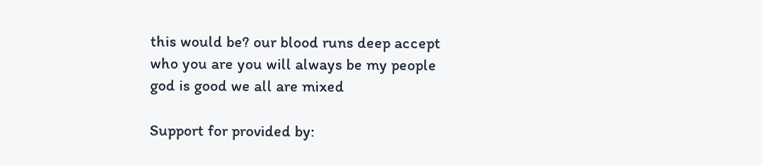this would be? our blood runs deep accept who you are you will always be my people god is good we all are mixed

Support for provided by: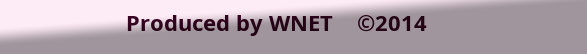Produced by WNET    ©2014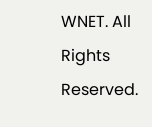WNET. All Rights Reserved.